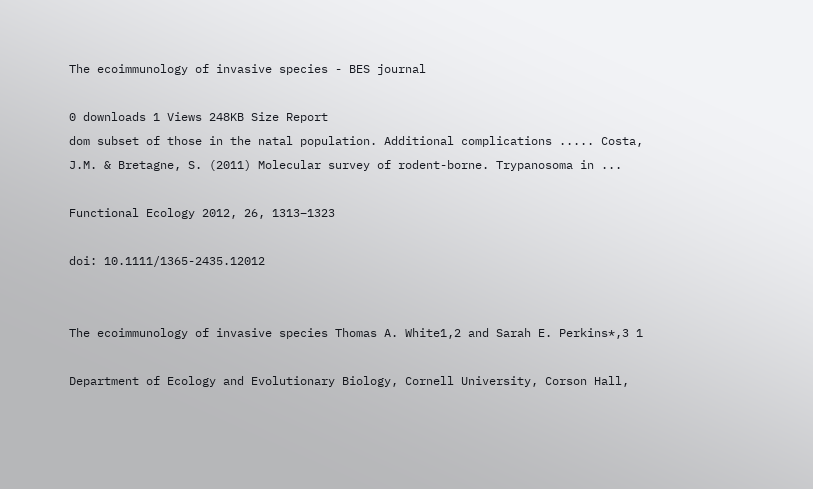The ecoimmunology of invasive species - BES journal

0 downloads 1 Views 248KB Size Report
dom subset of those in the natal population. Additional complications ..... Costa, J.M. & Bretagne, S. (2011) Molecular survey of rodent-borne. Trypanosoma in ...

Functional Ecology 2012, 26, 1313–1323

doi: 10.1111/1365-2435.12012


The ecoimmunology of invasive species Thomas A. White1,2 and Sarah E. Perkins*,3 1

Department of Ecology and Evolutionary Biology, Cornell University, Corson Hall,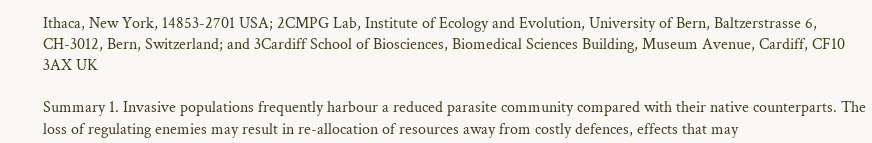Ithaca, New York, 14853-2701 USA; 2CMPG Lab, Institute of Ecology and Evolution, University of Bern, Baltzerstrasse 6, CH-3012, Bern, Switzerland; and 3Cardiff School of Biosciences, Biomedical Sciences Building, Museum Avenue, Cardiff, CF10 3AX UK

Summary 1. Invasive populations frequently harbour a reduced parasite community compared with their native counterparts. The loss of regulating enemies may result in re-allocation of resources away from costly defences, effects that may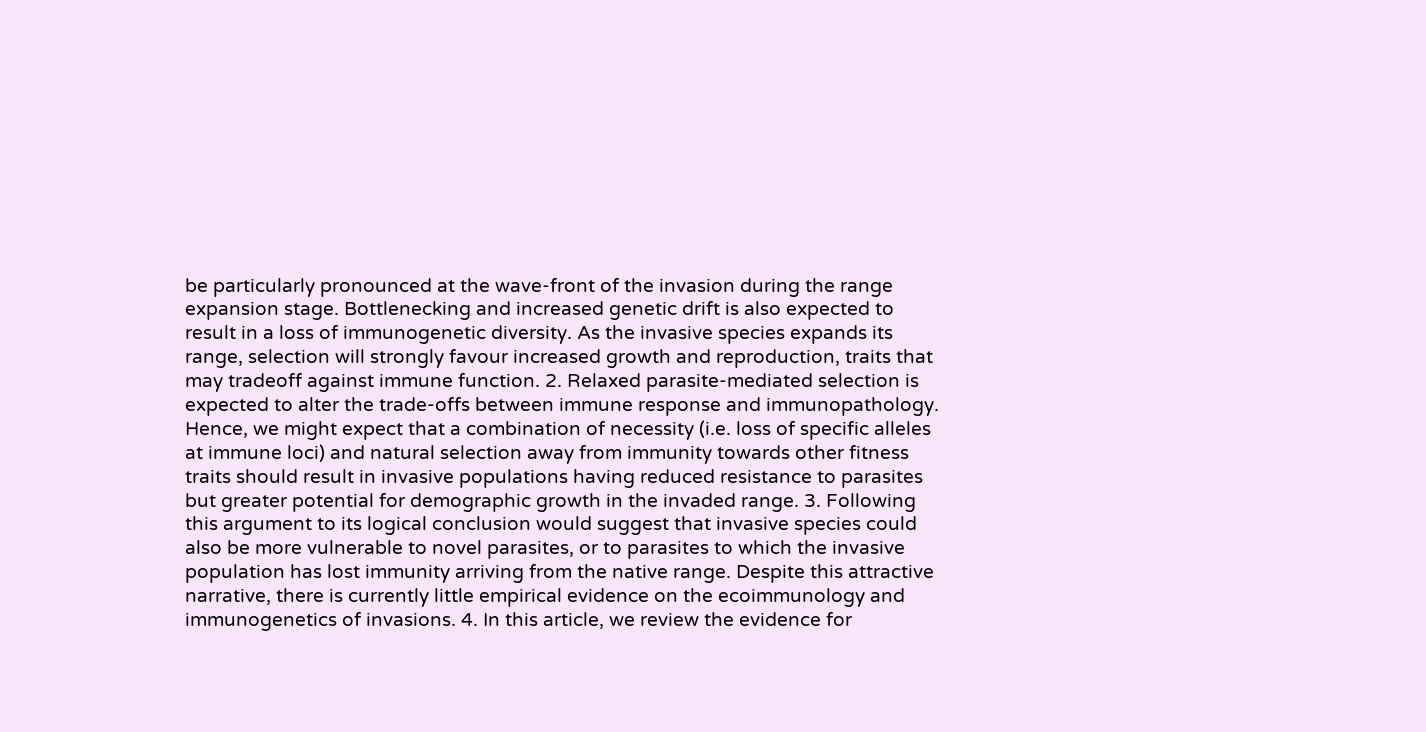be particularly pronounced at the wave-front of the invasion during the range expansion stage. Bottlenecking and increased genetic drift is also expected to result in a loss of immunogenetic diversity. As the invasive species expands its range, selection will strongly favour increased growth and reproduction, traits that may tradeoff against immune function. 2. Relaxed parasite-mediated selection is expected to alter the trade-offs between immune response and immunopathology. Hence, we might expect that a combination of necessity (i.e. loss of specific alleles at immune loci) and natural selection away from immunity towards other fitness traits should result in invasive populations having reduced resistance to parasites but greater potential for demographic growth in the invaded range. 3. Following this argument to its logical conclusion would suggest that invasive species could also be more vulnerable to novel parasites, or to parasites to which the invasive population has lost immunity arriving from the native range. Despite this attractive narrative, there is currently little empirical evidence on the ecoimmunology and immunogenetics of invasions. 4. In this article, we review the evidence for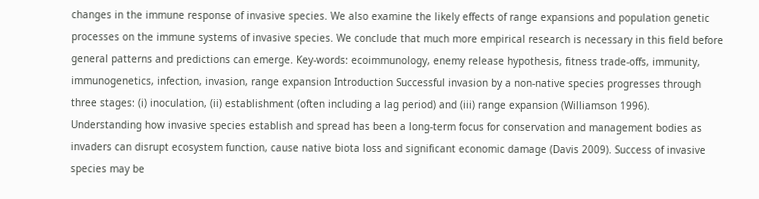changes in the immune response of invasive species. We also examine the likely effects of range expansions and population genetic processes on the immune systems of invasive species. We conclude that much more empirical research is necessary in this field before general patterns and predictions can emerge. Key-words: ecoimmunology, enemy release hypothesis, fitness trade-offs, immunity, immunogenetics, infection, invasion, range expansion Introduction Successful invasion by a non-native species progresses through three stages: (i) inoculation, (ii) establishment (often including a lag period) and (iii) range expansion (Williamson 1996). Understanding how invasive species establish and spread has been a long-term focus for conservation and management bodies as invaders can disrupt ecosystem function, cause native biota loss and significant economic damage (Davis 2009). Success of invasive species may be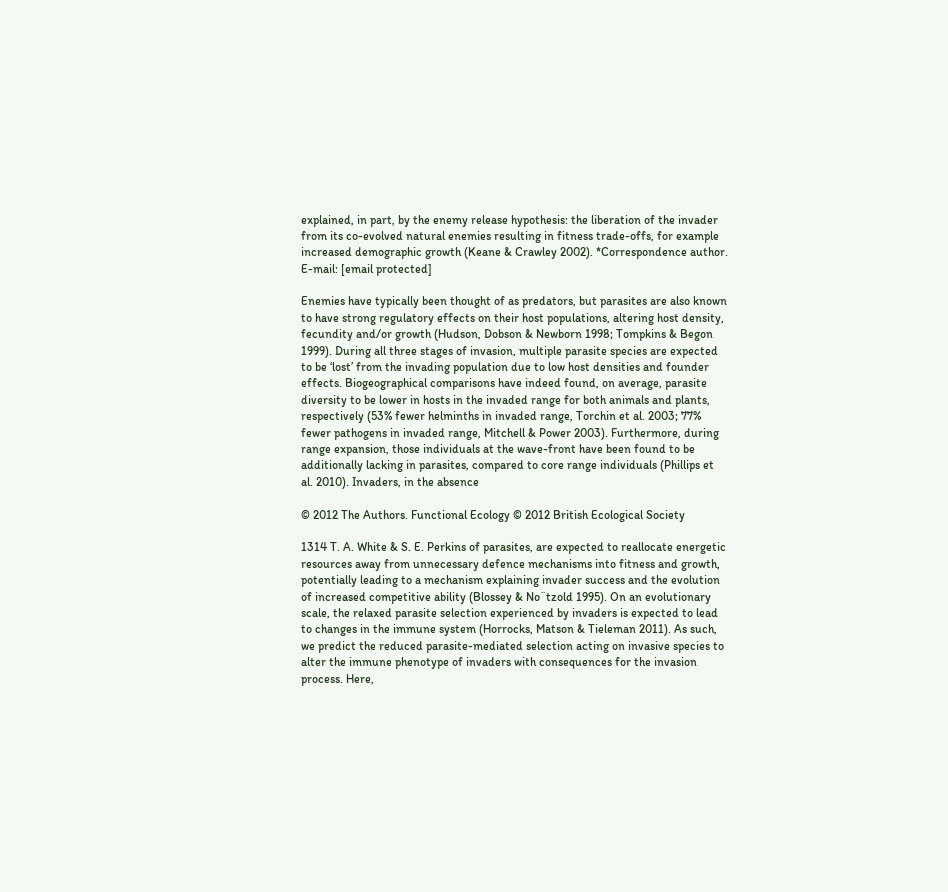explained, in part, by the enemy release hypothesis: the liberation of the invader from its co-evolved natural enemies resulting in fitness trade-offs, for example increased demographic growth (Keane & Crawley 2002). *Correspondence author. E-mail: [email protected]

Enemies have typically been thought of as predators, but parasites are also known to have strong regulatory effects on their host populations, altering host density, fecundity and/or growth (Hudson, Dobson & Newborn 1998; Tompkins & Begon 1999). During all three stages of invasion, multiple parasite species are expected to be ‘lost’ from the invading population due to low host densities and founder effects. Biogeographical comparisons have indeed found, on average, parasite diversity to be lower in hosts in the invaded range for both animals and plants, respectively (53% fewer helminths in invaded range, Torchin et al. 2003; 77% fewer pathogens in invaded range, Mitchell & Power 2003). Furthermore, during range expansion, those individuals at the wave-front have been found to be additionally lacking in parasites, compared to core range individuals (Phillips et al. 2010). Invaders, in the absence

© 2012 The Authors. Functional Ecology © 2012 British Ecological Society

1314 T. A. White & S. E. Perkins of parasites, are expected to reallocate energetic resources away from unnecessary defence mechanisms into fitness and growth, potentially leading to a mechanism explaining invader success and the evolution of increased competitive ability (Blossey & No¨tzold 1995). On an evolutionary scale, the relaxed parasite selection experienced by invaders is expected to lead to changes in the immune system (Horrocks, Matson & Tieleman 2011). As such, we predict the reduced parasite-mediated selection acting on invasive species to alter the immune phenotype of invaders with consequences for the invasion process. Here,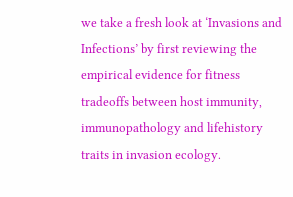we take a fresh look at ‘Invasions and Infections’ by first reviewing the empirical evidence for fitness tradeoffs between host immunity, immunopathology and lifehistory traits in invasion ecology.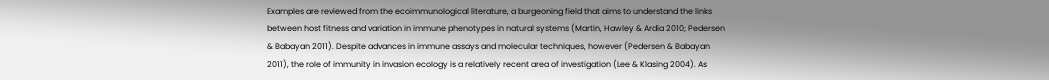Examples are reviewed from the ecoimmunological literature, a burgeoning field that aims to understand the links between host fitness and variation in immune phenotypes in natural systems (Martin, Hawley & Ardia 2010; Pedersen & Babayan 2011). Despite advances in immune assays and molecular techniques, however (Pedersen & Babayan 2011), the role of immunity in invasion ecology is a relatively recent area of investigation (Lee & Klasing 2004). As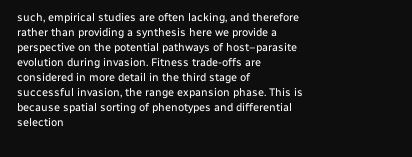such, empirical studies are often lacking, and therefore rather than providing a synthesis here we provide a perspective on the potential pathways of host–parasite evolution during invasion. Fitness trade-offs are considered in more detail in the third stage of successful invasion, the range expansion phase. This is because spatial sorting of phenotypes and differential selection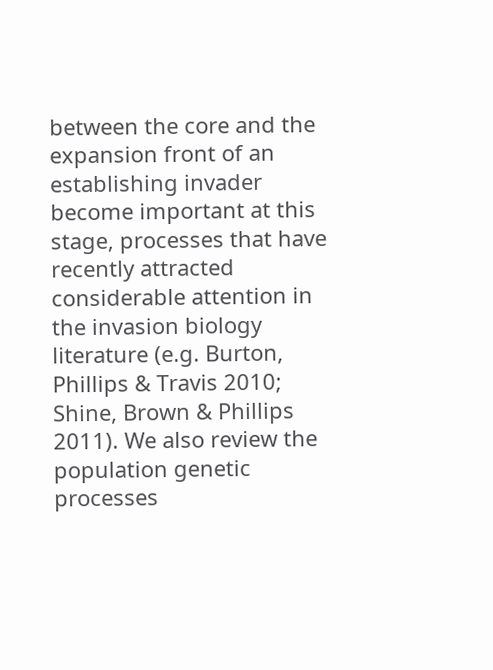between the core and the expansion front of an establishing invader become important at this stage, processes that have recently attracted considerable attention in the invasion biology literature (e.g. Burton, Phillips & Travis 2010; Shine, Brown & Phillips 2011). We also review the population genetic processes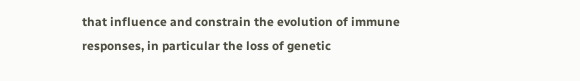that influence and constrain the evolution of immune responses, in particular the loss of genetic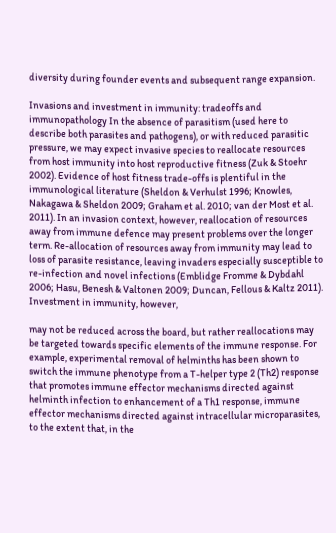diversity during founder events and subsequent range expansion.

Invasions and investment in immunity: tradeoffs and immunopathology In the absence of parasitism (used here to describe both parasites and pathogens), or with reduced parasitic pressure, we may expect invasive species to reallocate resources from host immunity into host reproductive fitness (Zuk & Stoehr 2002). Evidence of host fitness trade-offs is plentiful in the immunological literature (Sheldon & Verhulst 1996; Knowles, Nakagawa & Sheldon 2009; Graham et al. 2010; van der Most et al. 2011). In an invasion context, however, reallocation of resources away from immune defence may present problems over the longer term. Re-allocation of resources away from immunity may lead to loss of parasite resistance, leaving invaders especially susceptible to re-infection and novel infections (Emblidge Fromme & Dybdahl 2006; Hasu, Benesh & Valtonen 2009; Duncan, Fellous & Kaltz 2011). Investment in immunity, however,

may not be reduced across the board, but rather reallocations may be targeted towards specific elements of the immune response. For example, experimental removal of helminths has been shown to switch the immune phenotype from a T-helper type 2 (Th2) response that promotes immune effector mechanisms directed against helminth infection to enhancement of a Th1 response, immune effector mechanisms directed against intracellular microparasites, to the extent that, in the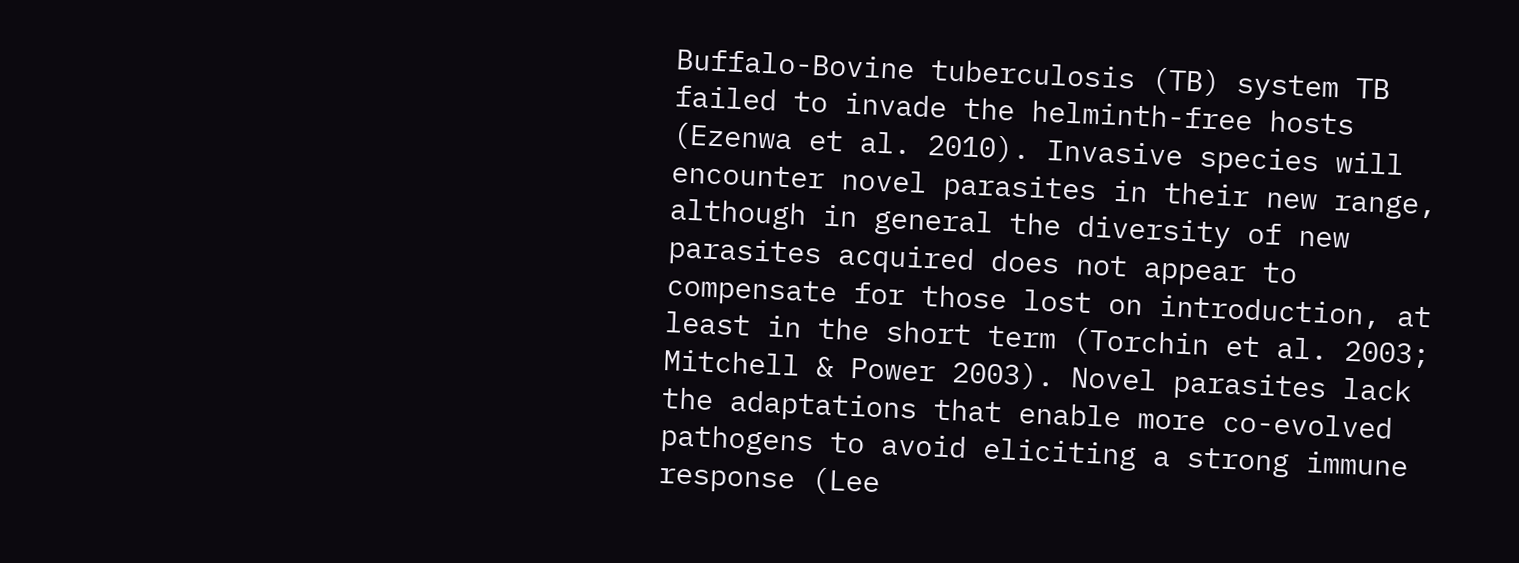Buffalo-Bovine tuberculosis (TB) system TB failed to invade the helminth-free hosts (Ezenwa et al. 2010). Invasive species will encounter novel parasites in their new range, although in general the diversity of new parasites acquired does not appear to compensate for those lost on introduction, at least in the short term (Torchin et al. 2003; Mitchell & Power 2003). Novel parasites lack the adaptations that enable more co-evolved pathogens to avoid eliciting a strong immune response (Lee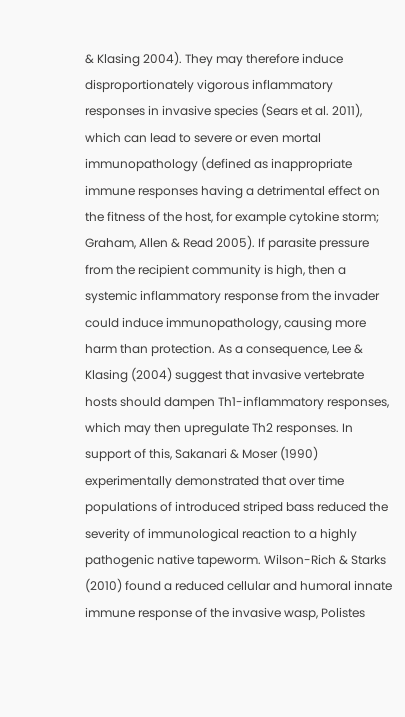& Klasing 2004). They may therefore induce disproportionately vigorous inflammatory responses in invasive species (Sears et al. 2011), which can lead to severe or even mortal immunopathology (defined as inappropriate immune responses having a detrimental effect on the fitness of the host, for example cytokine storm; Graham, Allen & Read 2005). If parasite pressure from the recipient community is high, then a systemic inflammatory response from the invader could induce immunopathology, causing more harm than protection. As a consequence, Lee & Klasing (2004) suggest that invasive vertebrate hosts should dampen Th1-inflammatory responses, which may then upregulate Th2 responses. In support of this, Sakanari & Moser (1990) experimentally demonstrated that over time populations of introduced striped bass reduced the severity of immunological reaction to a highly pathogenic native tapeworm. Wilson-Rich & Starks (2010) found a reduced cellular and humoral innate immune response of the invasive wasp, Polistes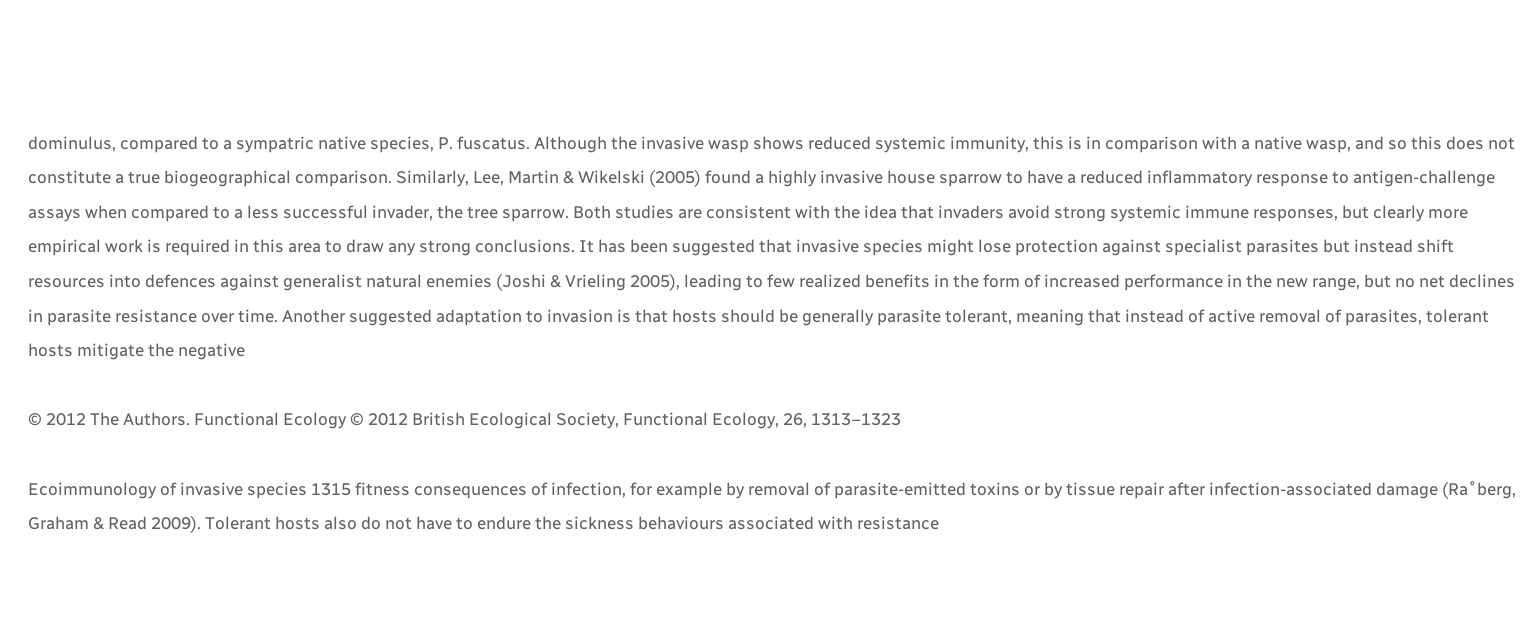dominulus, compared to a sympatric native species, P. fuscatus. Although the invasive wasp shows reduced systemic immunity, this is in comparison with a native wasp, and so this does not constitute a true biogeographical comparison. Similarly, Lee, Martin & Wikelski (2005) found a highly invasive house sparrow to have a reduced inflammatory response to antigen-challenge assays when compared to a less successful invader, the tree sparrow. Both studies are consistent with the idea that invaders avoid strong systemic immune responses, but clearly more empirical work is required in this area to draw any strong conclusions. It has been suggested that invasive species might lose protection against specialist parasites but instead shift resources into defences against generalist natural enemies (Joshi & Vrieling 2005), leading to few realized benefits in the form of increased performance in the new range, but no net declines in parasite resistance over time. Another suggested adaptation to invasion is that hosts should be generally parasite tolerant, meaning that instead of active removal of parasites, tolerant hosts mitigate the negative

© 2012 The Authors. Functional Ecology © 2012 British Ecological Society, Functional Ecology, 26, 1313–1323

Ecoimmunology of invasive species 1315 fitness consequences of infection, for example by removal of parasite-emitted toxins or by tissue repair after infection-associated damage (Ra˚berg, Graham & Read 2009). Tolerant hosts also do not have to endure the sickness behaviours associated with resistance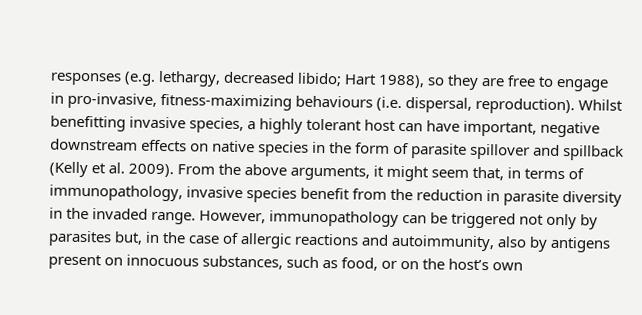responses (e.g. lethargy, decreased libido; Hart 1988), so they are free to engage in pro-invasive, fitness-maximizing behaviours (i.e. dispersal, reproduction). Whilst benefitting invasive species, a highly tolerant host can have important, negative downstream effects on native species in the form of parasite spillover and spillback (Kelly et al. 2009). From the above arguments, it might seem that, in terms of immunopathology, invasive species benefit from the reduction in parasite diversity in the invaded range. However, immunopathology can be triggered not only by parasites but, in the case of allergic reactions and autoimmunity, also by antigens present on innocuous substances, such as food, or on the host’s own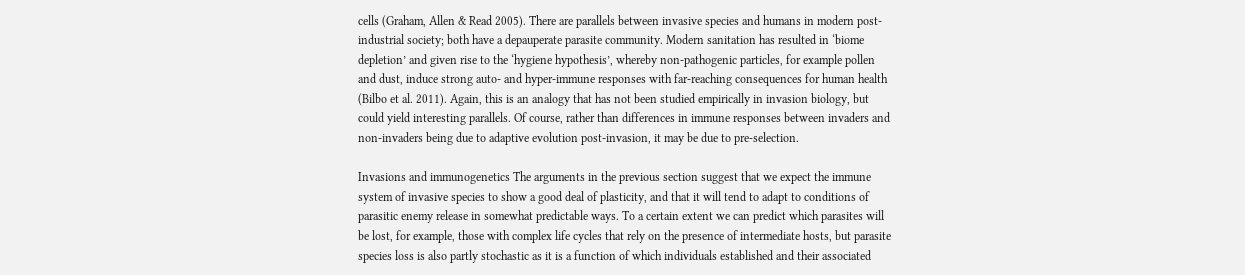cells (Graham, Allen & Read 2005). There are parallels between invasive species and humans in modern post-industrial society; both have a depauperate parasite community. Modern sanitation has resulted in ‘biome depletion’ and given rise to the ‘hygiene hypothesis’, whereby non-pathogenic particles, for example pollen and dust, induce strong auto- and hyper-immune responses with far-reaching consequences for human health (Bilbo et al. 2011). Again, this is an analogy that has not been studied empirically in invasion biology, but could yield interesting parallels. Of course, rather than differences in immune responses between invaders and non-invaders being due to adaptive evolution post-invasion, it may be due to pre-selection.

Invasions and immunogenetics The arguments in the previous section suggest that we expect the immune system of invasive species to show a good deal of plasticity, and that it will tend to adapt to conditions of parasitic enemy release in somewhat predictable ways. To a certain extent we can predict which parasites will be lost, for example, those with complex life cycles that rely on the presence of intermediate hosts, but parasite species loss is also partly stochastic as it is a function of which individuals established and their associated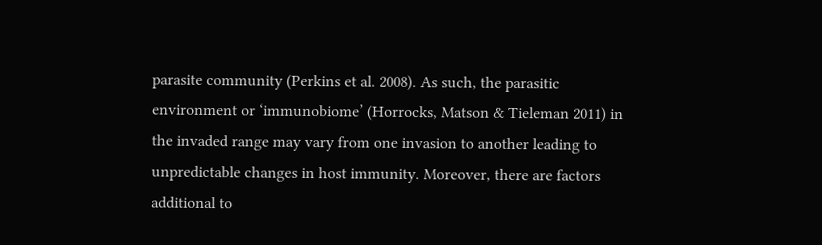parasite community (Perkins et al. 2008). As such, the parasitic environment or ‘immunobiome’ (Horrocks, Matson & Tieleman 2011) in the invaded range may vary from one invasion to another leading to unpredictable changes in host immunity. Moreover, there are factors additional to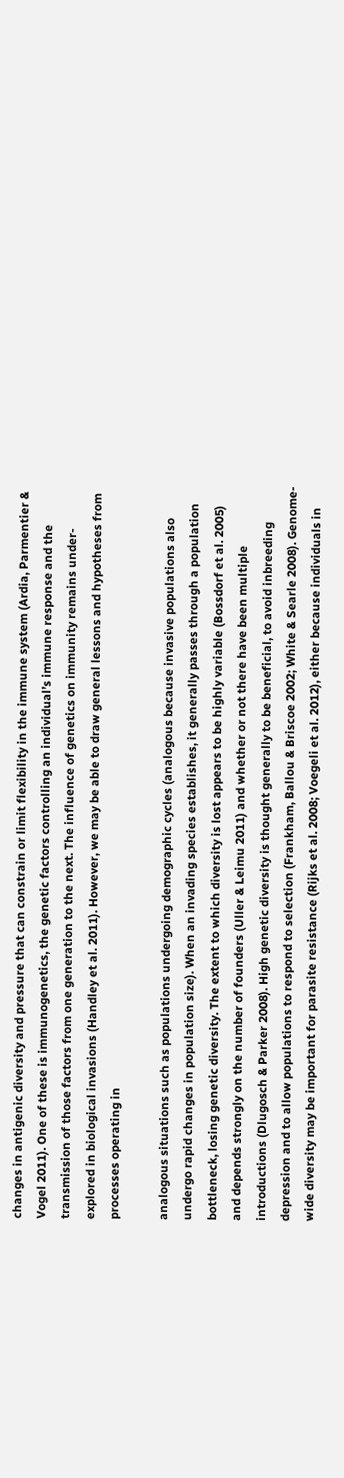changes in antigenic diversity and pressure that can constrain or limit flexibility in the immune system (Ardia, Parmentier & Vogel 2011). One of these is immunogenetics, the genetic factors controlling an individual’s immune response and the transmission of those factors from one generation to the next. The influence of genetics on immunity remains under-explored in biological invasions (Handley et al. 2011). However, we may be able to draw general lessons and hypotheses from processes operating in

analogous situations such as populations undergoing demographic cycles (analogous because invasive populations also undergo rapid changes in population size). When an invading species establishes, it generally passes through a population bottleneck, losing genetic diversity. The extent to which diversity is lost appears to be highly variable (Bossdorf et al. 2005) and depends strongly on the number of founders (Uller & Leimu 2011) and whether or not there have been multiple introductions (Dlugosch & Parker 2008). High genetic diversity is thought generally to be beneficial, to avoid inbreeding depression and to allow populations to respond to selection (Frankham, Ballou & Briscoe 2002; White & Searle 2008). Genome-wide diversity may be important for parasite resistance (Rijks et al. 2008; Voegeli et al. 2012), either because individuals in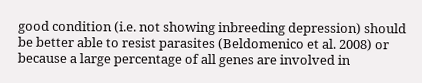good condition (i.e. not showing inbreeding depression) should be better able to resist parasites (Beldomenico et al. 2008) or because a large percentage of all genes are involved in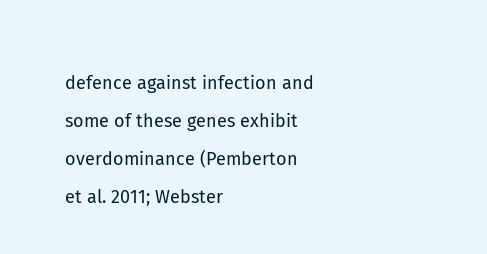defence against infection and some of these genes exhibit overdominance (Pemberton et al. 2011; Webster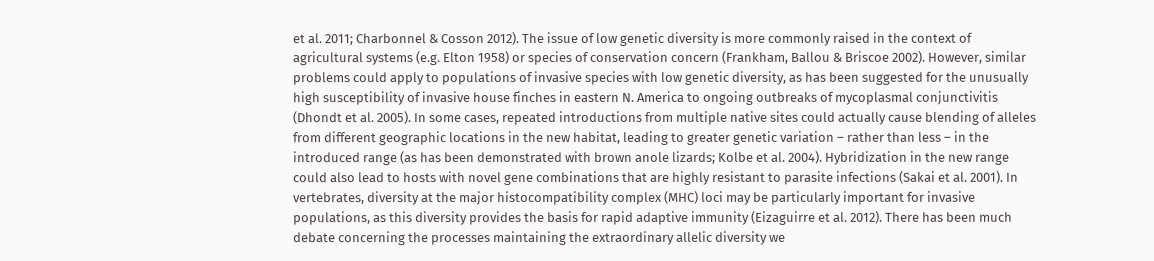et al. 2011; Charbonnel & Cosson 2012). The issue of low genetic diversity is more commonly raised in the context of agricultural systems (e.g. Elton 1958) or species of conservation concern (Frankham, Ballou & Briscoe 2002). However, similar problems could apply to populations of invasive species with low genetic diversity, as has been suggested for the unusually high susceptibility of invasive house finches in eastern N. America to ongoing outbreaks of mycoplasmal conjunctivitis (Dhondt et al. 2005). In some cases, repeated introductions from multiple native sites could actually cause blending of alleles from different geographic locations in the new habitat, leading to greater genetic variation – rather than less – in the introduced range (as has been demonstrated with brown anole lizards; Kolbe et al. 2004). Hybridization in the new range could also lead to hosts with novel gene combinations that are highly resistant to parasite infections (Sakai et al. 2001). In vertebrates, diversity at the major histocompatibility complex (MHC) loci may be particularly important for invasive populations, as this diversity provides the basis for rapid adaptive immunity (Eizaguirre et al. 2012). There has been much debate concerning the processes maintaining the extraordinary allelic diversity we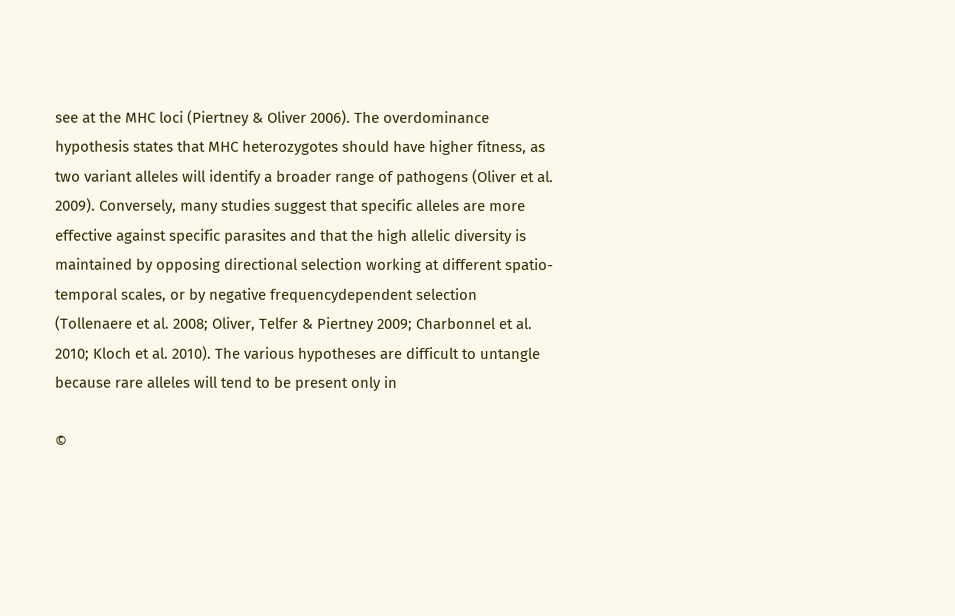see at the MHC loci (Piertney & Oliver 2006). The overdominance hypothesis states that MHC heterozygotes should have higher fitness, as two variant alleles will identify a broader range of pathogens (Oliver et al. 2009). Conversely, many studies suggest that specific alleles are more effective against specific parasites and that the high allelic diversity is maintained by opposing directional selection working at different spatio-temporal scales, or by negative frequencydependent selection (Tollenaere et al. 2008; Oliver, Telfer & Piertney 2009; Charbonnel et al. 2010; Kloch et al. 2010). The various hypotheses are difficult to untangle because rare alleles will tend to be present only in

©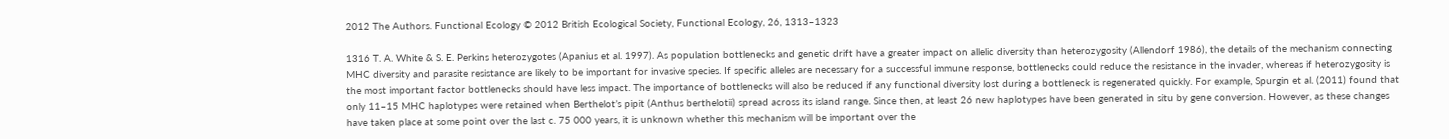2012 The Authors. Functional Ecology © 2012 British Ecological Society, Functional Ecology, 26, 1313–1323

1316 T. A. White & S. E. Perkins heterozygotes (Apanius et al. 1997). As population bottlenecks and genetic drift have a greater impact on allelic diversity than heterozygosity (Allendorf 1986), the details of the mechanism connecting MHC diversity and parasite resistance are likely to be important for invasive species. If specific alleles are necessary for a successful immune response, bottlenecks could reduce the resistance in the invader, whereas if heterozygosity is the most important factor bottlenecks should have less impact. The importance of bottlenecks will also be reduced if any functional diversity lost during a bottleneck is regenerated quickly. For example, Spurgin et al. (2011) found that only 11–15 MHC haplotypes were retained when Berthelot’s pipit (Anthus berthelotii) spread across its island range. Since then, at least 26 new haplotypes have been generated in situ by gene conversion. However, as these changes have taken place at some point over the last c. 75 000 years, it is unknown whether this mechanism will be important over the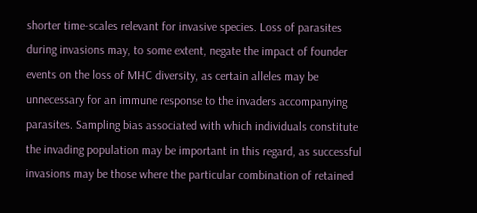shorter time-scales relevant for invasive species. Loss of parasites during invasions may, to some extent, negate the impact of founder events on the loss of MHC diversity, as certain alleles may be unnecessary for an immune response to the invaders accompanying parasites. Sampling bias associated with which individuals constitute the invading population may be important in this regard, as successful invasions may be those where the particular combination of retained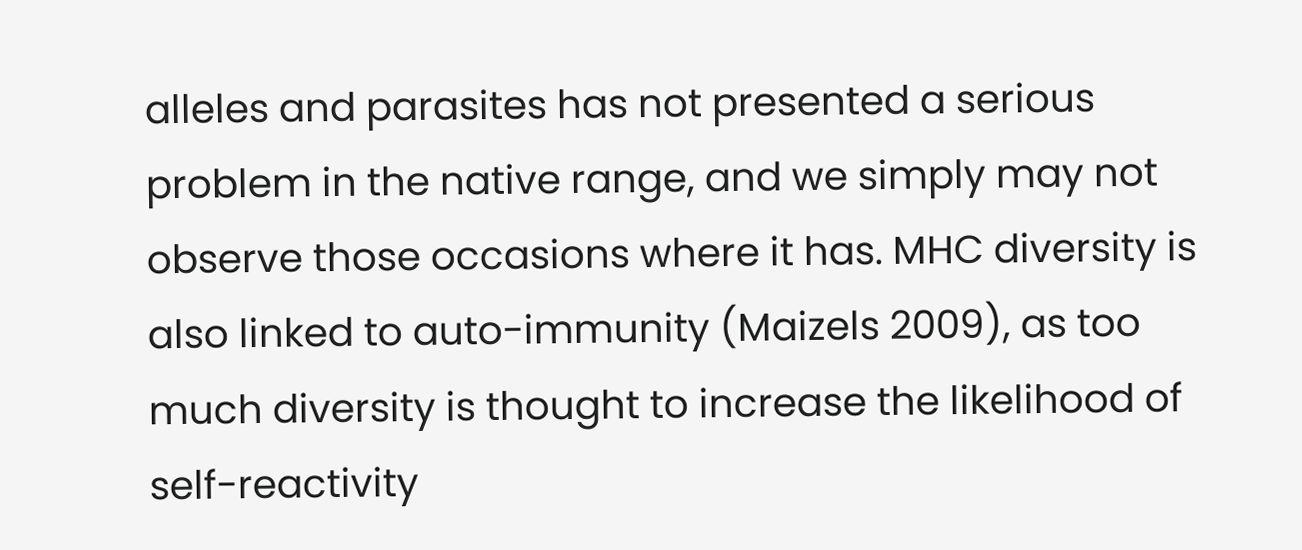alleles and parasites has not presented a serious problem in the native range, and we simply may not observe those occasions where it has. MHC diversity is also linked to auto-immunity (Maizels 2009), as too much diversity is thought to increase the likelihood of self-reactivity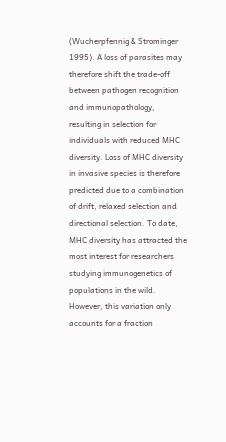(Wucherpfennig & Strominger 1995). A loss of parasites may therefore shift the trade-off between pathogen recognition and immunopathology, resulting in selection for individuals with reduced MHC diversity. Loss of MHC diversity in invasive species is therefore predicted due to a combination of drift, relaxed selection and directional selection. To date, MHC diversity has attracted the most interest for researchers studying immunogenetics of populations in the wild. However, this variation only accounts for a fraction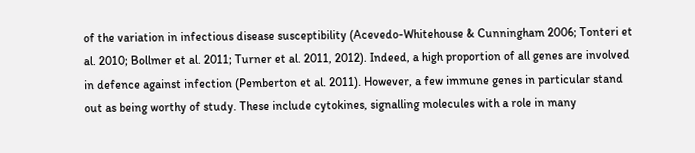of the variation in infectious disease susceptibility (Acevedo-Whitehouse & Cunningham 2006; Tonteri et al. 2010; Bollmer et al. 2011; Turner et al. 2011, 2012). Indeed, a high proportion of all genes are involved in defence against infection (Pemberton et al. 2011). However, a few immune genes in particular stand out as being worthy of study. These include cytokines, signalling molecules with a role in many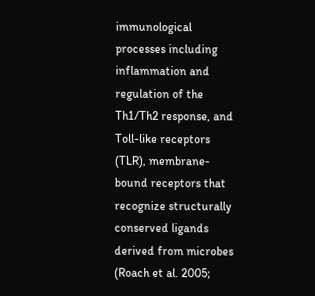immunological processes including inflammation and regulation of the Th1/Th2 response, and Toll-like receptors (TLR), membrane-bound receptors that recognize structurally conserved ligands derived from microbes (Roach et al. 2005;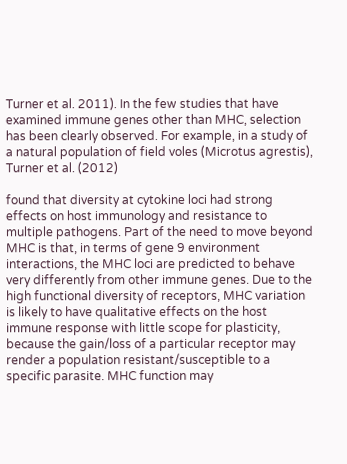Turner et al. 2011). In the few studies that have examined immune genes other than MHC, selection has been clearly observed. For example, in a study of a natural population of field voles (Microtus agrestis), Turner et al. (2012)

found that diversity at cytokine loci had strong effects on host immunology and resistance to multiple pathogens. Part of the need to move beyond MHC is that, in terms of gene 9 environment interactions, the MHC loci are predicted to behave very differently from other immune genes. Due to the high functional diversity of receptors, MHC variation is likely to have qualitative effects on the host immune response with little scope for plasticity, because the gain/loss of a particular receptor may render a population resistant/susceptible to a specific parasite. MHC function may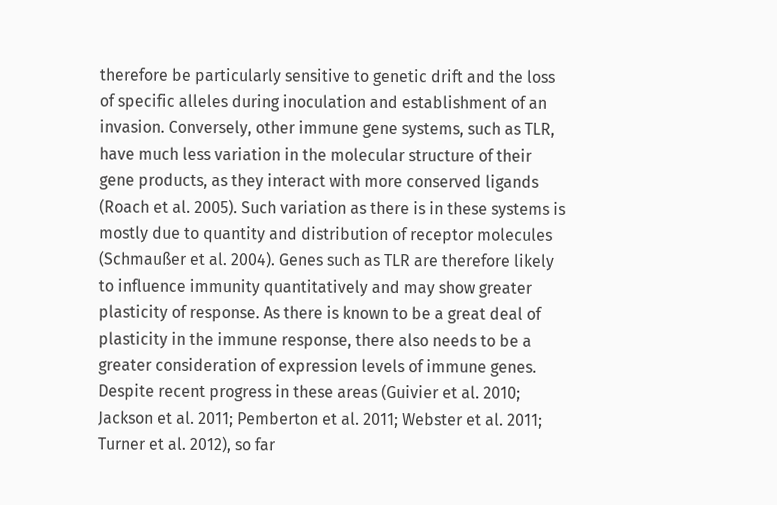therefore be particularly sensitive to genetic drift and the loss of specific alleles during inoculation and establishment of an invasion. Conversely, other immune gene systems, such as TLR, have much less variation in the molecular structure of their gene products, as they interact with more conserved ligands (Roach et al. 2005). Such variation as there is in these systems is mostly due to quantity and distribution of receptor molecules (Schmaußer et al. 2004). Genes such as TLR are therefore likely to influence immunity quantitatively and may show greater plasticity of response. As there is known to be a great deal of plasticity in the immune response, there also needs to be a greater consideration of expression levels of immune genes. Despite recent progress in these areas (Guivier et al. 2010; Jackson et al. 2011; Pemberton et al. 2011; Webster et al. 2011; Turner et al. 2012), so far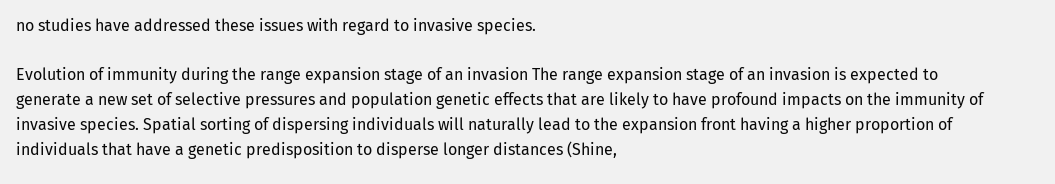no studies have addressed these issues with regard to invasive species.

Evolution of immunity during the range expansion stage of an invasion The range expansion stage of an invasion is expected to generate a new set of selective pressures and population genetic effects that are likely to have profound impacts on the immunity of invasive species. Spatial sorting of dispersing individuals will naturally lead to the expansion front having a higher proportion of individuals that have a genetic predisposition to disperse longer distances (Shine,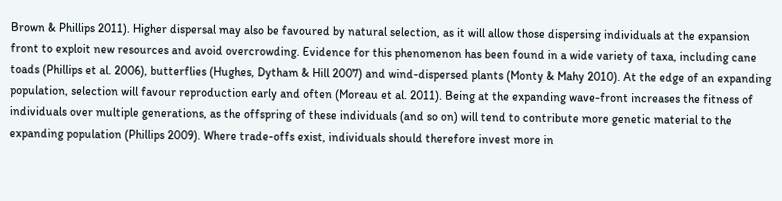Brown & Phillips 2011). Higher dispersal may also be favoured by natural selection, as it will allow those dispersing individuals at the expansion front to exploit new resources and avoid overcrowding. Evidence for this phenomenon has been found in a wide variety of taxa, including cane toads (Phillips et al. 2006), butterflies (Hughes, Dytham & Hill 2007) and wind-dispersed plants (Monty & Mahy 2010). At the edge of an expanding population, selection will favour reproduction early and often (Moreau et al. 2011). Being at the expanding wave-front increases the fitness of individuals over multiple generations, as the offspring of these individuals (and so on) will tend to contribute more genetic material to the expanding population (Phillips 2009). Where trade-offs exist, individuals should therefore invest more in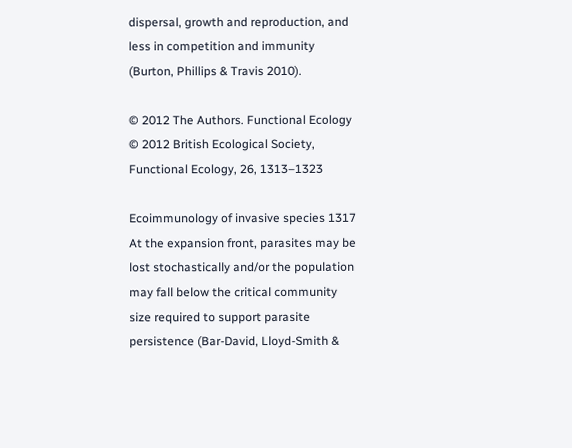dispersal, growth and reproduction, and less in competition and immunity (Burton, Phillips & Travis 2010).

© 2012 The Authors. Functional Ecology © 2012 British Ecological Society, Functional Ecology, 26, 1313–1323

Ecoimmunology of invasive species 1317 At the expansion front, parasites may be lost stochastically and/or the population may fall below the critical community size required to support parasite persistence (Bar-David, Lloyd-Smith &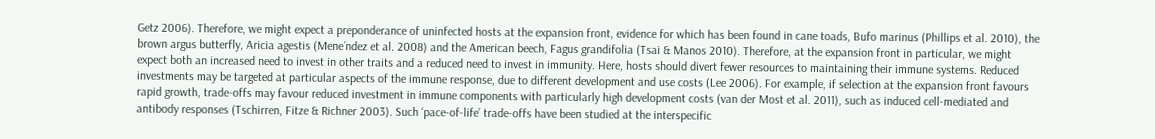Getz 2006). Therefore, we might expect a preponderance of uninfected hosts at the expansion front, evidence for which has been found in cane toads, Bufo marinus (Phillips et al. 2010), the brown argus butterfly, Aricia agestis (Mene´ndez et al. 2008) and the American beech, Fagus grandifolia (Tsai & Manos 2010). Therefore, at the expansion front in particular, we might expect both an increased need to invest in other traits and a reduced need to invest in immunity. Here, hosts should divert fewer resources to maintaining their immune systems. Reduced investments may be targeted at particular aspects of the immune response, due to different development and use costs (Lee 2006). For example, if selection at the expansion front favours rapid growth, trade-offs may favour reduced investment in immune components with particularly high development costs (van der Most et al. 2011), such as induced cell-mediated and antibody responses (Tschirren, Fitze & Richner 2003). Such ‘pace-of-life’ trade-offs have been studied at the interspecific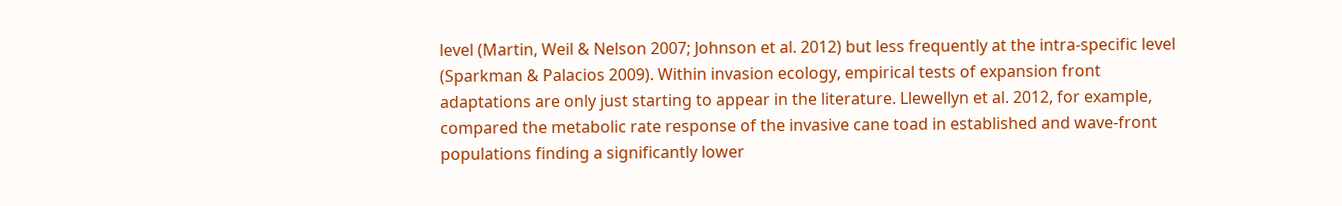level (Martin, Weil & Nelson 2007; Johnson et al. 2012) but less frequently at the intra-specific level (Sparkman & Palacios 2009). Within invasion ecology, empirical tests of expansion front adaptations are only just starting to appear in the literature. Llewellyn et al. 2012, for example, compared the metabolic rate response of the invasive cane toad in established and wave-front populations finding a significantly lower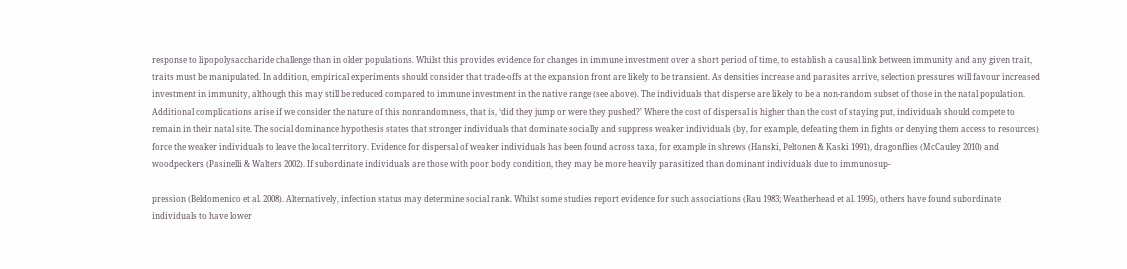response to lipopolysaccharide challenge than in older populations. Whilst this provides evidence for changes in immune investment over a short period of time, to establish a causal link between immunity and any given trait, traits must be manipulated. In addition, empirical experiments should consider that trade-offs at the expansion front are likely to be transient. As densities increase and parasites arrive, selection pressures will favour increased investment in immunity, although this may still be reduced compared to immune investment in the native range (see above). The individuals that disperse are likely to be a non-random subset of those in the natal population. Additional complications arise if we consider the nature of this nonrandomness, that is, ‘did they jump or were they pushed?’ Where the cost of dispersal is higher than the cost of staying put, individuals should compete to remain in their natal site. The social dominance hypothesis states that stronger individuals that dominate socially and suppress weaker individuals (by, for example, defeating them in fights or denying them access to resources) force the weaker individuals to leave the local territory. Evidence for dispersal of weaker individuals has been found across taxa, for example in shrews (Hanski, Peltonen & Kaski 1991), dragonflies (McCauley 2010) and woodpeckers (Pasinelli & Walters 2002). If subordinate individuals are those with poor body condition, they may be more heavily parasitized than dominant individuals due to immunosup-

pression (Beldomenico et al. 2008). Alternatively, infection status may determine social rank. Whilst some studies report evidence for such associations (Rau 1983; Weatherhead et al. 1995), others have found subordinate individuals to have lower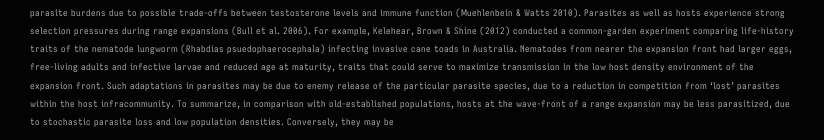parasite burdens due to possible trade-offs between testosterone levels and immune function (Muehlenbein & Watts 2010). Parasites as well as hosts experience strong selection pressures during range expansions (Bull et al. 2006). For example, Kelehear, Brown & Shine (2012) conducted a common-garden experiment comparing life-history traits of the nematode lungworm (Rhabdias psuedophaerocephala) infecting invasive cane toads in Australia. Nematodes from nearer the expansion front had larger eggs, free-living adults and infective larvae and reduced age at maturity, traits that could serve to maximize transmission in the low host density environment of the expansion front. Such adaptations in parasites may be due to enemy release of the particular parasite species, due to a reduction in competition from ‘lost’ parasites within the host infracommunity. To summarize, in comparison with old-established populations, hosts at the wave-front of a range expansion may be less parasitized, due to stochastic parasite loss and low population densities. Conversely, they may be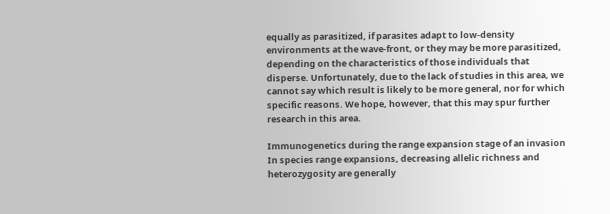equally as parasitized, if parasites adapt to low-density environments at the wave-front, or they may be more parasitized, depending on the characteristics of those individuals that disperse. Unfortunately, due to the lack of studies in this area, we cannot say which result is likely to be more general, nor for which specific reasons. We hope, however, that this may spur further research in this area.

Immunogenetics during the range expansion stage of an invasion In species range expansions, decreasing allelic richness and heterozygosity are generally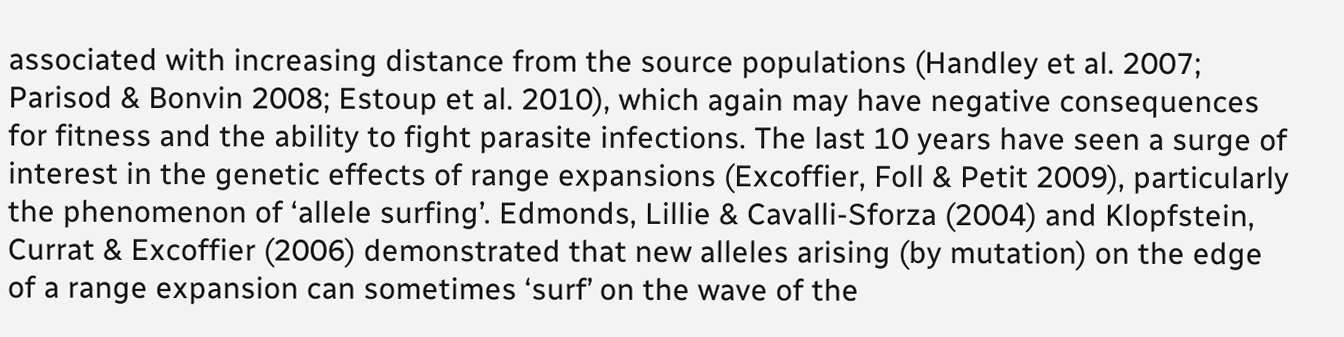associated with increasing distance from the source populations (Handley et al. 2007; Parisod & Bonvin 2008; Estoup et al. 2010), which again may have negative consequences for fitness and the ability to fight parasite infections. The last 10 years have seen a surge of interest in the genetic effects of range expansions (Excoffier, Foll & Petit 2009), particularly the phenomenon of ‘allele surfing’. Edmonds, Lillie & Cavalli-Sforza (2004) and Klopfstein, Currat & Excoffier (2006) demonstrated that new alleles arising (by mutation) on the edge of a range expansion can sometimes ‘surf’ on the wave of the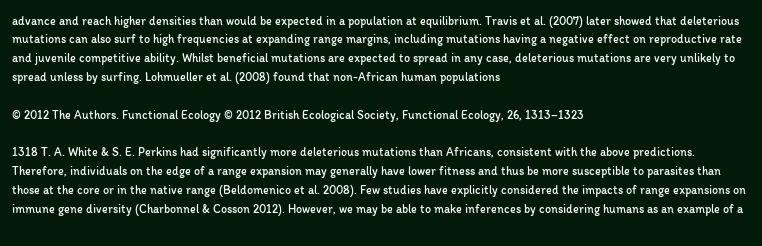advance and reach higher densities than would be expected in a population at equilibrium. Travis et al. (2007) later showed that deleterious mutations can also surf to high frequencies at expanding range margins, including mutations having a negative effect on reproductive rate and juvenile competitive ability. Whilst beneficial mutations are expected to spread in any case, deleterious mutations are very unlikely to spread unless by surfing. Lohmueller et al. (2008) found that non-African human populations

© 2012 The Authors. Functional Ecology © 2012 British Ecological Society, Functional Ecology, 26, 1313–1323

1318 T. A. White & S. E. Perkins had significantly more deleterious mutations than Africans, consistent with the above predictions. Therefore, individuals on the edge of a range expansion may generally have lower fitness and thus be more susceptible to parasites than those at the core or in the native range (Beldomenico et al. 2008). Few studies have explicitly considered the impacts of range expansions on immune gene diversity (Charbonnel & Cosson 2012). However, we may be able to make inferences by considering humans as an example of a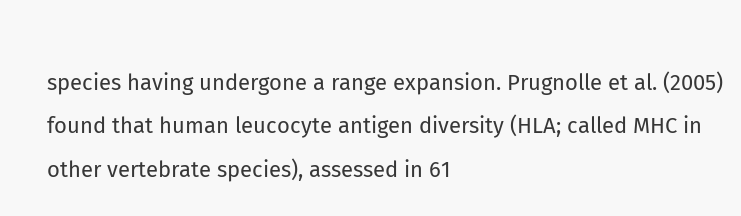species having undergone a range expansion. Prugnolle et al. (2005) found that human leucocyte antigen diversity (HLA; called MHC in other vertebrate species), assessed in 61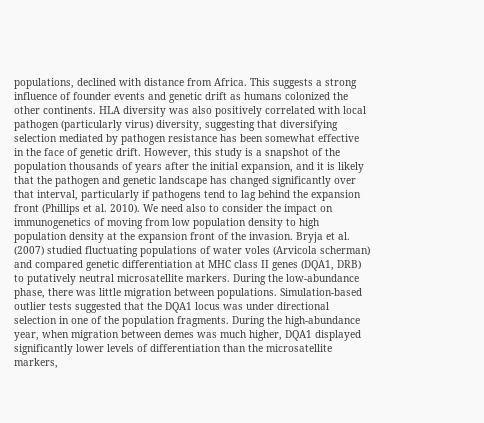populations, declined with distance from Africa. This suggests a strong influence of founder events and genetic drift as humans colonized the other continents. HLA diversity was also positively correlated with local pathogen (particularly virus) diversity, suggesting that diversifying selection mediated by pathogen resistance has been somewhat effective in the face of genetic drift. However, this study is a snapshot of the population thousands of years after the initial expansion, and it is likely that the pathogen and genetic landscape has changed significantly over that interval, particularly if pathogens tend to lag behind the expansion front (Phillips et al. 2010). We need also to consider the impact on immunogenetics of moving from low population density to high population density at the expansion front of the invasion. Bryja et al. (2007) studied fluctuating populations of water voles (Arvicola scherman) and compared genetic differentiation at MHC class II genes (DQA1, DRB) to putatively neutral microsatellite markers. During the low-abundance phase, there was little migration between populations. Simulation-based outlier tests suggested that the DQA1 locus was under directional selection in one of the population fragments. During the high-abundance year, when migration between demes was much higher, DQA1 displayed significantly lower levels of differentiation than the microsatellite markers,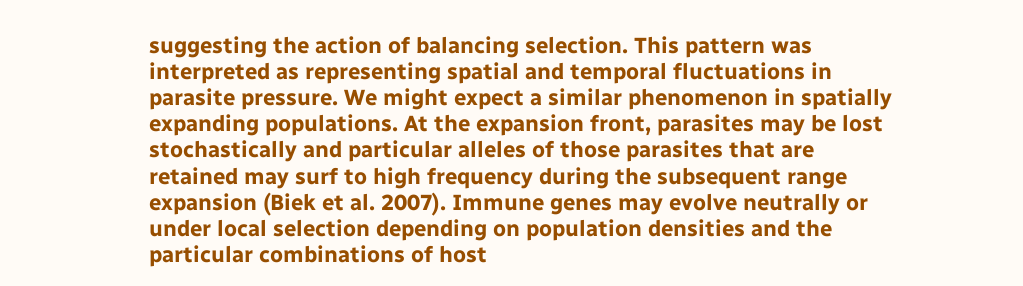suggesting the action of balancing selection. This pattern was interpreted as representing spatial and temporal fluctuations in parasite pressure. We might expect a similar phenomenon in spatially expanding populations. At the expansion front, parasites may be lost stochastically and particular alleles of those parasites that are retained may surf to high frequency during the subsequent range expansion (Biek et al. 2007). Immune genes may evolve neutrally or under local selection depending on population densities and the particular combinations of host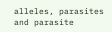alleles, parasites and parasite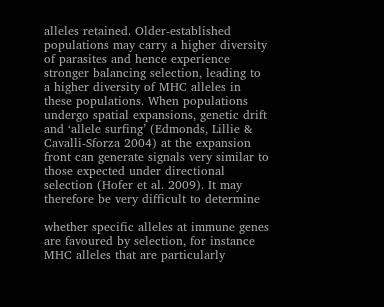alleles retained. Older-established populations may carry a higher diversity of parasites and hence experience stronger balancing selection, leading to a higher diversity of MHC alleles in these populations. When populations undergo spatial expansions, genetic drift and ‘allele surfing’ (Edmonds, Lillie & Cavalli-Sforza 2004) at the expansion front can generate signals very similar to those expected under directional selection (Hofer et al. 2009). It may therefore be very difficult to determine

whether specific alleles at immune genes are favoured by selection, for instance MHC alleles that are particularly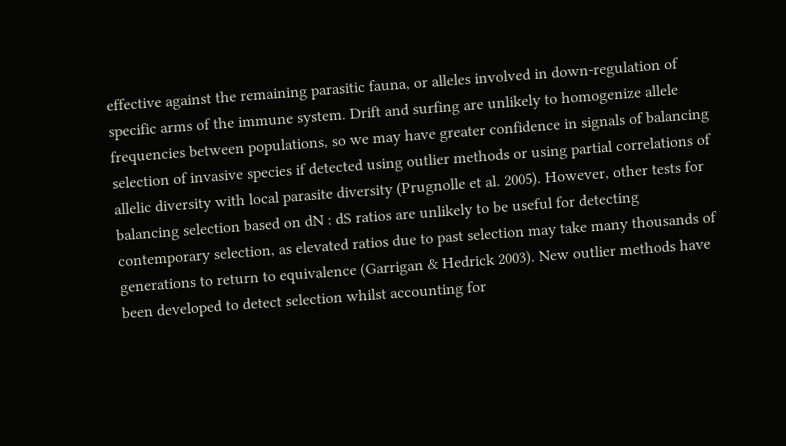effective against the remaining parasitic fauna, or alleles involved in down-regulation of specific arms of the immune system. Drift and surfing are unlikely to homogenize allele frequencies between populations, so we may have greater confidence in signals of balancing selection of invasive species if detected using outlier methods or using partial correlations of allelic diversity with local parasite diversity (Prugnolle et al. 2005). However, other tests for balancing selection based on dN : dS ratios are unlikely to be useful for detecting contemporary selection, as elevated ratios due to past selection may take many thousands of generations to return to equivalence (Garrigan & Hedrick 2003). New outlier methods have been developed to detect selection whilst accounting for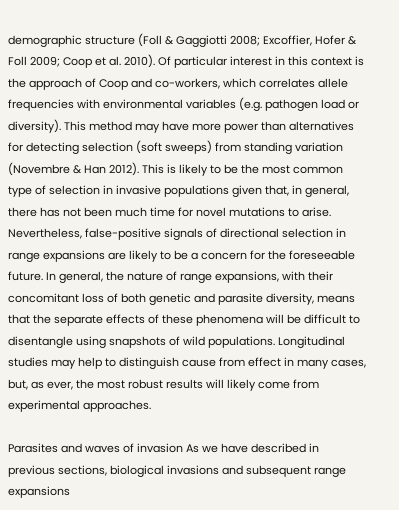demographic structure (Foll & Gaggiotti 2008; Excoffier, Hofer & Foll 2009; Coop et al. 2010). Of particular interest in this context is the approach of Coop and co-workers, which correlates allele frequencies with environmental variables (e.g. pathogen load or diversity). This method may have more power than alternatives for detecting selection (soft sweeps) from standing variation (Novembre & Han 2012). This is likely to be the most common type of selection in invasive populations given that, in general, there has not been much time for novel mutations to arise. Nevertheless, false-positive signals of directional selection in range expansions are likely to be a concern for the foreseeable future. In general, the nature of range expansions, with their concomitant loss of both genetic and parasite diversity, means that the separate effects of these phenomena will be difficult to disentangle using snapshots of wild populations. Longitudinal studies may help to distinguish cause from effect in many cases, but, as ever, the most robust results will likely come from experimental approaches.

Parasites and waves of invasion As we have described in previous sections, biological invasions and subsequent range expansions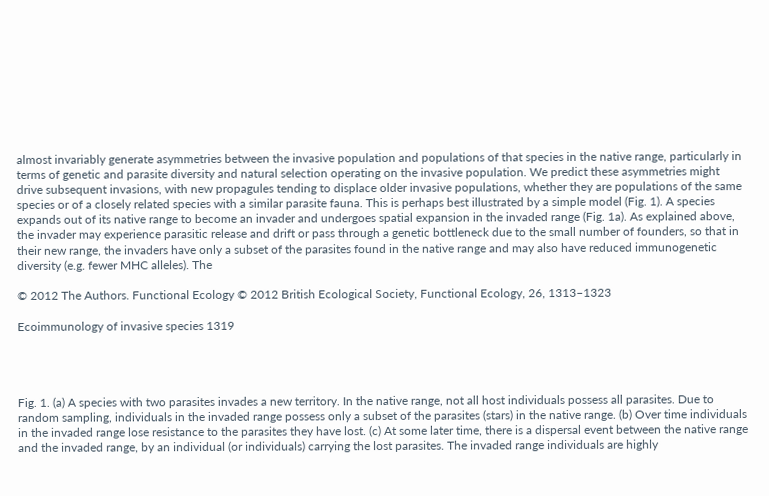almost invariably generate asymmetries between the invasive population and populations of that species in the native range, particularly in terms of genetic and parasite diversity and natural selection operating on the invasive population. We predict these asymmetries might drive subsequent invasions, with new propagules tending to displace older invasive populations, whether they are populations of the same species or of a closely related species with a similar parasite fauna. This is perhaps best illustrated by a simple model (Fig. 1). A species expands out of its native range to become an invader and undergoes spatial expansion in the invaded range (Fig. 1a). As explained above, the invader may experience parasitic release and drift or pass through a genetic bottleneck due to the small number of founders, so that in their new range, the invaders have only a subset of the parasites found in the native range and may also have reduced immunogenetic diversity (e.g. fewer MHC alleles). The

© 2012 The Authors. Functional Ecology © 2012 British Ecological Society, Functional Ecology, 26, 1313–1323

Ecoimmunology of invasive species 1319




Fig. 1. (a) A species with two parasites invades a new territory. In the native range, not all host individuals possess all parasites. Due to random sampling, individuals in the invaded range possess only a subset of the parasites (stars) in the native range. (b) Over time individuals in the invaded range lose resistance to the parasites they have lost. (c) At some later time, there is a dispersal event between the native range and the invaded range, by an individual (or individuals) carrying the lost parasites. The invaded range individuals are highly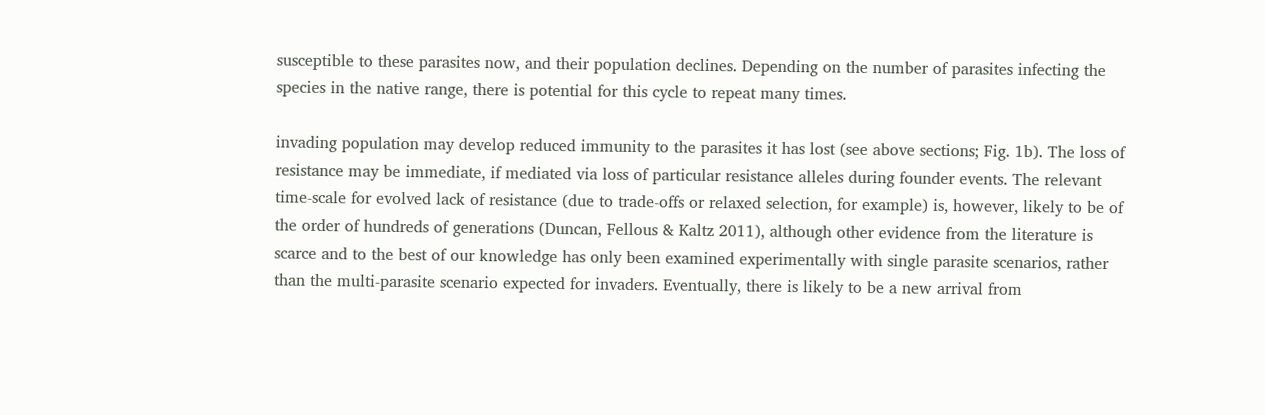susceptible to these parasites now, and their population declines. Depending on the number of parasites infecting the species in the native range, there is potential for this cycle to repeat many times.

invading population may develop reduced immunity to the parasites it has lost (see above sections; Fig. 1b). The loss of resistance may be immediate, if mediated via loss of particular resistance alleles during founder events. The relevant time-scale for evolved lack of resistance (due to trade-offs or relaxed selection, for example) is, however, likely to be of the order of hundreds of generations (Duncan, Fellous & Kaltz 2011), although other evidence from the literature is scarce and to the best of our knowledge has only been examined experimentally with single parasite scenarios, rather than the multi-parasite scenario expected for invaders. Eventually, there is likely to be a new arrival from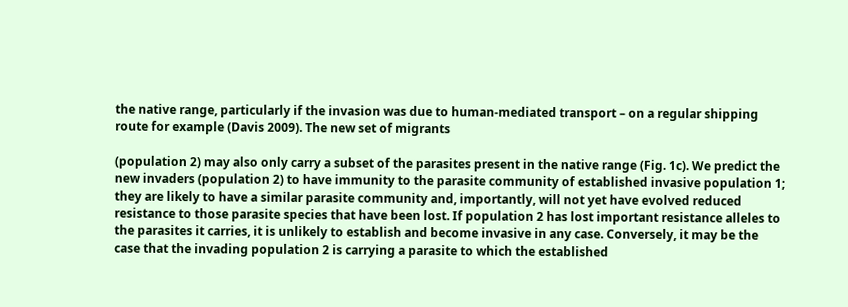the native range, particularly if the invasion was due to human-mediated transport – on a regular shipping route for example (Davis 2009). The new set of migrants

(population 2) may also only carry a subset of the parasites present in the native range (Fig. 1c). We predict the new invaders (population 2) to have immunity to the parasite community of established invasive population 1; they are likely to have a similar parasite community and, importantly, will not yet have evolved reduced resistance to those parasite species that have been lost. If population 2 has lost important resistance alleles to the parasites it carries, it is unlikely to establish and become invasive in any case. Conversely, it may be the case that the invading population 2 is carrying a parasite to which the established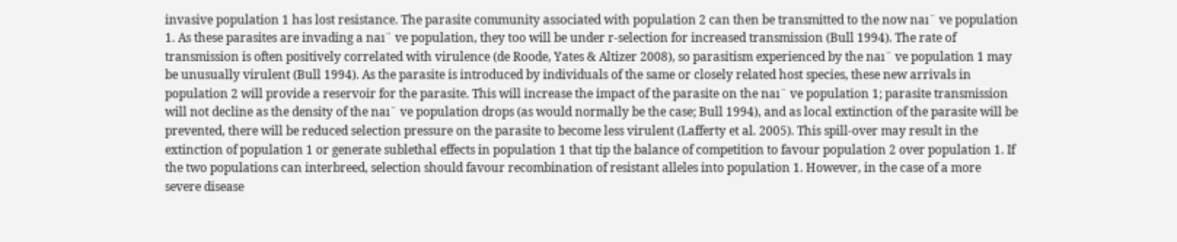invasive population 1 has lost resistance. The parasite community associated with population 2 can then be transmitted to the now naı¨ ve population 1. As these parasites are invading a naı¨ ve population, they too will be under r-selection for increased transmission (Bull 1994). The rate of transmission is often positively correlated with virulence (de Roode, Yates & Altizer 2008), so parasitism experienced by the naı¨ ve population 1 may be unusually virulent (Bull 1994). As the parasite is introduced by individuals of the same or closely related host species, these new arrivals in population 2 will provide a reservoir for the parasite. This will increase the impact of the parasite on the naı¨ ve population 1; parasite transmission will not decline as the density of the naı¨ ve population drops (as would normally be the case; Bull 1994), and as local extinction of the parasite will be prevented, there will be reduced selection pressure on the parasite to become less virulent (Lafferty et al. 2005). This spill-over may result in the extinction of population 1 or generate sublethal effects in population 1 that tip the balance of competition to favour population 2 over population 1. If the two populations can interbreed, selection should favour recombination of resistant alleles into population 1. However, in the case of a more severe disease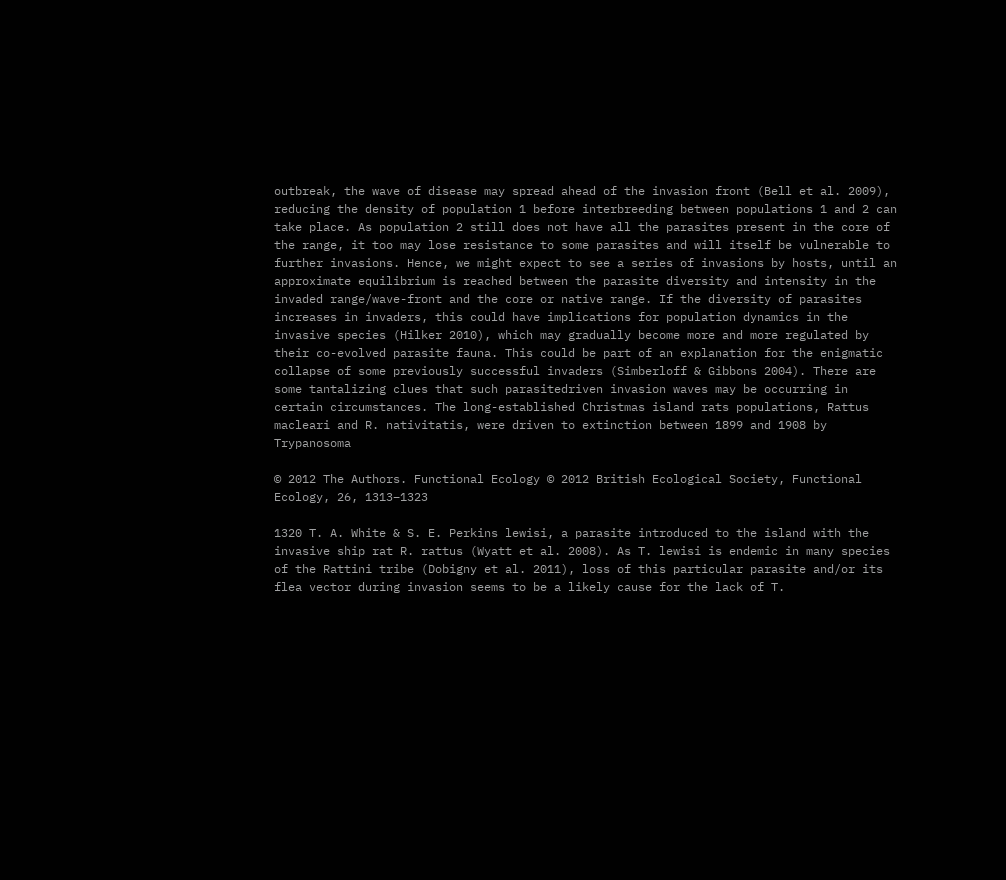outbreak, the wave of disease may spread ahead of the invasion front (Bell et al. 2009), reducing the density of population 1 before interbreeding between populations 1 and 2 can take place. As population 2 still does not have all the parasites present in the core of the range, it too may lose resistance to some parasites and will itself be vulnerable to further invasions. Hence, we might expect to see a series of invasions by hosts, until an approximate equilibrium is reached between the parasite diversity and intensity in the invaded range/wave-front and the core or native range. If the diversity of parasites increases in invaders, this could have implications for population dynamics in the invasive species (Hilker 2010), which may gradually become more and more regulated by their co-evolved parasite fauna. This could be part of an explanation for the enigmatic collapse of some previously successful invaders (Simberloff & Gibbons 2004). There are some tantalizing clues that such parasitedriven invasion waves may be occurring in certain circumstances. The long-established Christmas island rats populations, Rattus macleari and R. nativitatis, were driven to extinction between 1899 and 1908 by Trypanosoma

© 2012 The Authors. Functional Ecology © 2012 British Ecological Society, Functional Ecology, 26, 1313–1323

1320 T. A. White & S. E. Perkins lewisi, a parasite introduced to the island with the invasive ship rat R. rattus (Wyatt et al. 2008). As T. lewisi is endemic in many species of the Rattini tribe (Dobigny et al. 2011), loss of this particular parasite and/or its flea vector during invasion seems to be a likely cause for the lack of T.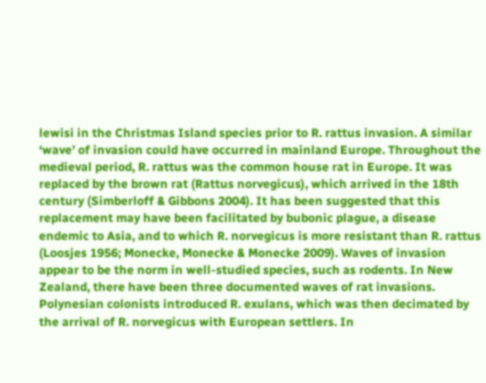lewisi in the Christmas Island species prior to R. rattus invasion. A similar ‘wave’ of invasion could have occurred in mainland Europe. Throughout the medieval period, R. rattus was the common house rat in Europe. It was replaced by the brown rat (Rattus norvegicus), which arrived in the 18th century (Simberloff & Gibbons 2004). It has been suggested that this replacement may have been facilitated by bubonic plague, a disease endemic to Asia, and to which R. norvegicus is more resistant than R. rattus (Loosjes 1956; Monecke, Monecke & Monecke 2009). Waves of invasion appear to be the norm in well-studied species, such as rodents. In New Zealand, there have been three documented waves of rat invasions. Polynesian colonists introduced R. exulans, which was then decimated by the arrival of R. norvegicus with European settlers. In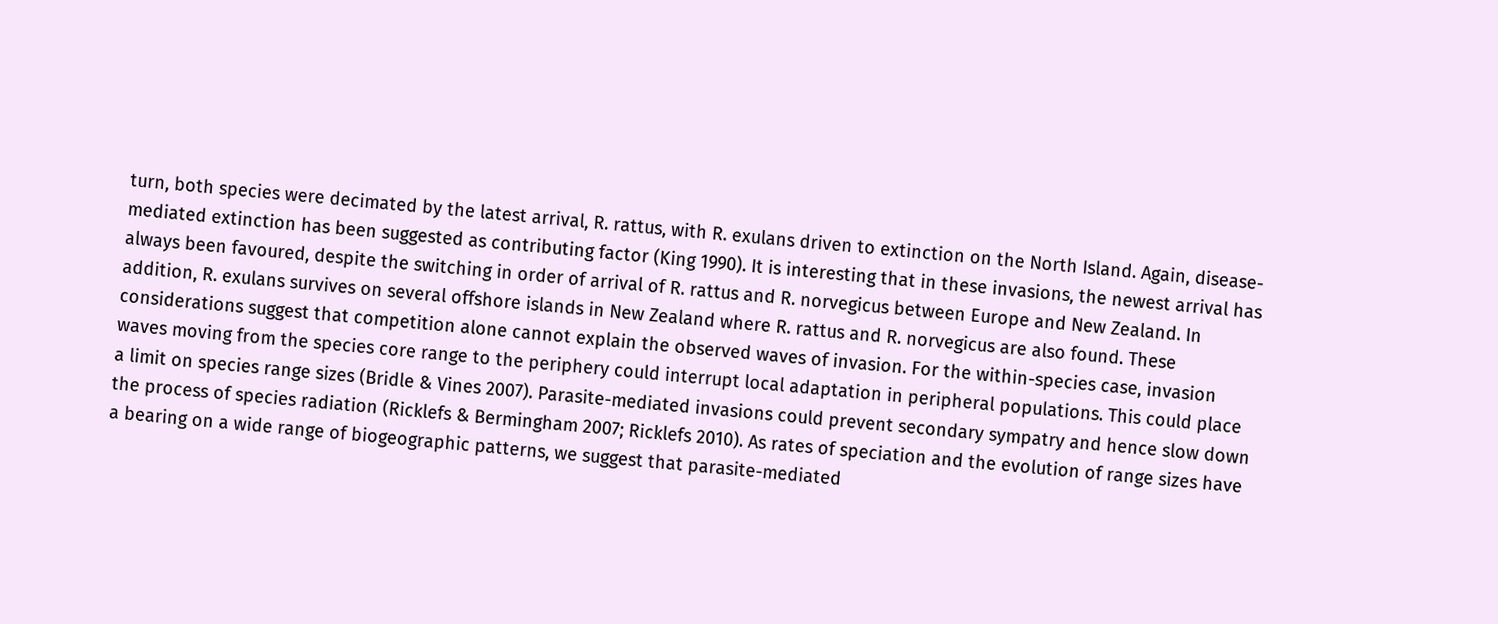turn, both species were decimated by the latest arrival, R. rattus, with R. exulans driven to extinction on the North Island. Again, disease-mediated extinction has been suggested as contributing factor (King 1990). It is interesting that in these invasions, the newest arrival has always been favoured, despite the switching in order of arrival of R. rattus and R. norvegicus between Europe and New Zealand. In addition, R. exulans survives on several offshore islands in New Zealand where R. rattus and R. norvegicus are also found. These considerations suggest that competition alone cannot explain the observed waves of invasion. For the within-species case, invasion waves moving from the species core range to the periphery could interrupt local adaptation in peripheral populations. This could place a limit on species range sizes (Bridle & Vines 2007). Parasite-mediated invasions could prevent secondary sympatry and hence slow down the process of species radiation (Ricklefs & Bermingham 2007; Ricklefs 2010). As rates of speciation and the evolution of range sizes have a bearing on a wide range of biogeographic patterns, we suggest that parasite-mediated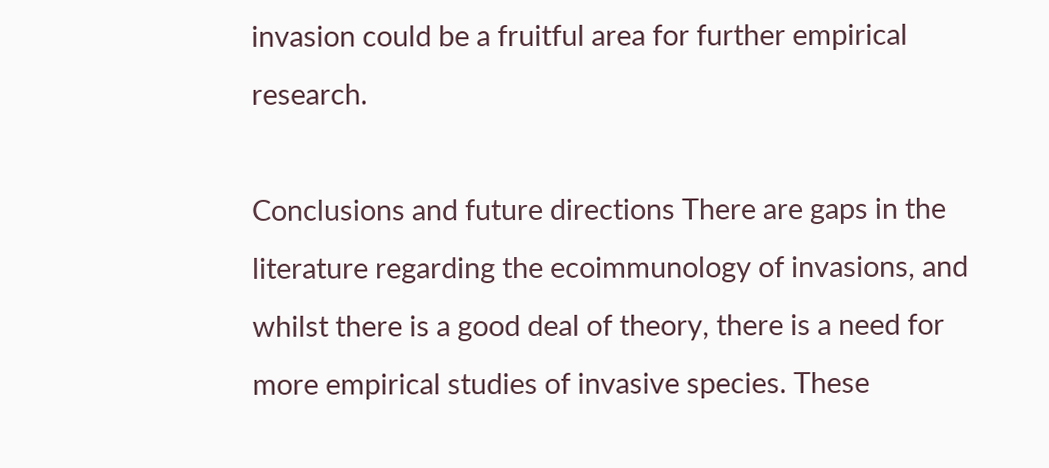invasion could be a fruitful area for further empirical research.

Conclusions and future directions There are gaps in the literature regarding the ecoimmunology of invasions, and whilst there is a good deal of theory, there is a need for more empirical studies of invasive species. These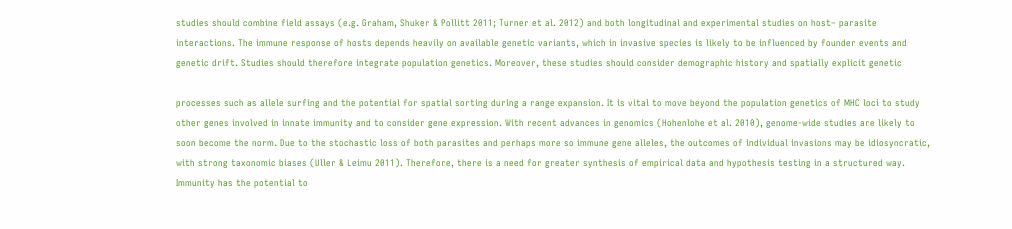studies should combine field assays (e.g. Graham, Shuker & Pollitt 2011; Turner et al. 2012) and both longitudinal and experimental studies on host– parasite interactions. The immune response of hosts depends heavily on available genetic variants, which in invasive species is likely to be influenced by founder events and genetic drift. Studies should therefore integrate population genetics. Moreover, these studies should consider demographic history and spatially explicit genetic

processes such as allele surfing and the potential for spatial sorting during a range expansion. It is vital to move beyond the population genetics of MHC loci to study other genes involved in innate immunity and to consider gene expression. With recent advances in genomics (Hohenlohe et al. 2010), genome-wide studies are likely to soon become the norm. Due to the stochastic loss of both parasites and perhaps more so immune gene alleles, the outcomes of individual invasions may be idiosyncratic, with strong taxonomic biases (Uller & Leimu 2011). Therefore, there is a need for greater synthesis of empirical data and hypothesis testing in a structured way. Immunity has the potential to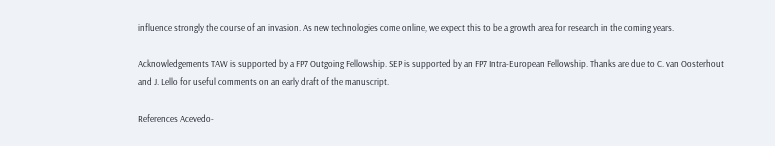influence strongly the course of an invasion. As new technologies come online, we expect this to be a growth area for research in the coming years.

Acknowledgements TAW is supported by a FP7 Outgoing Fellowship. SEP is supported by an FP7 Intra-European Fellowship. Thanks are due to C. van Oosterhout and J. Lello for useful comments on an early draft of the manuscript.

References Acevedo-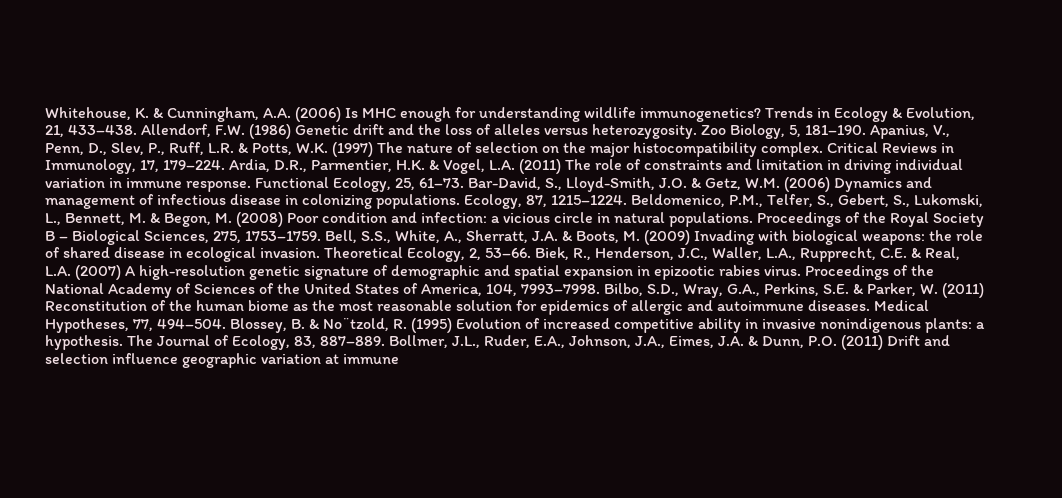Whitehouse, K. & Cunningham, A.A. (2006) Is MHC enough for understanding wildlife immunogenetics? Trends in Ecology & Evolution, 21, 433–438. Allendorf, F.W. (1986) Genetic drift and the loss of alleles versus heterozygosity. Zoo Biology, 5, 181–190. Apanius, V., Penn, D., Slev, P., Ruff, L.R. & Potts, W.K. (1997) The nature of selection on the major histocompatibility complex. Critical Reviews in Immunology, 17, 179–224. Ardia, D.R., Parmentier, H.K. & Vogel, L.A. (2011) The role of constraints and limitation in driving individual variation in immune response. Functional Ecology, 25, 61–73. Bar-David, S., Lloyd-Smith, J.O. & Getz, W.M. (2006) Dynamics and management of infectious disease in colonizing populations. Ecology, 87, 1215–1224. Beldomenico, P.M., Telfer, S., Gebert, S., Lukomski, L., Bennett, M. & Begon, M. (2008) Poor condition and infection: a vicious circle in natural populations. Proceedings of the Royal Society B – Biological Sciences, 275, 1753–1759. Bell, S.S., White, A., Sherratt, J.A. & Boots, M. (2009) Invading with biological weapons: the role of shared disease in ecological invasion. Theoretical Ecology, 2, 53–66. Biek, R., Henderson, J.C., Waller, L.A., Rupprecht, C.E. & Real, L.A. (2007) A high-resolution genetic signature of demographic and spatial expansion in epizootic rabies virus. Proceedings of the National Academy of Sciences of the United States of America, 104, 7993–7998. Bilbo, S.D., Wray, G.A., Perkins, S.E. & Parker, W. (2011) Reconstitution of the human biome as the most reasonable solution for epidemics of allergic and autoimmune diseases. Medical Hypotheses, 77, 494–504. Blossey, B. & No¨tzold, R. (1995) Evolution of increased competitive ability in invasive nonindigenous plants: a hypothesis. The Journal of Ecology, 83, 887–889. Bollmer, J.L., Ruder, E.A., Johnson, J.A., Eimes, J.A. & Dunn, P.O. (2011) Drift and selection influence geographic variation at immune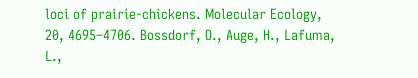loci of prairie-chickens. Molecular Ecology, 20, 4695–4706. Bossdorf, O., Auge, H., Lafuma, L.,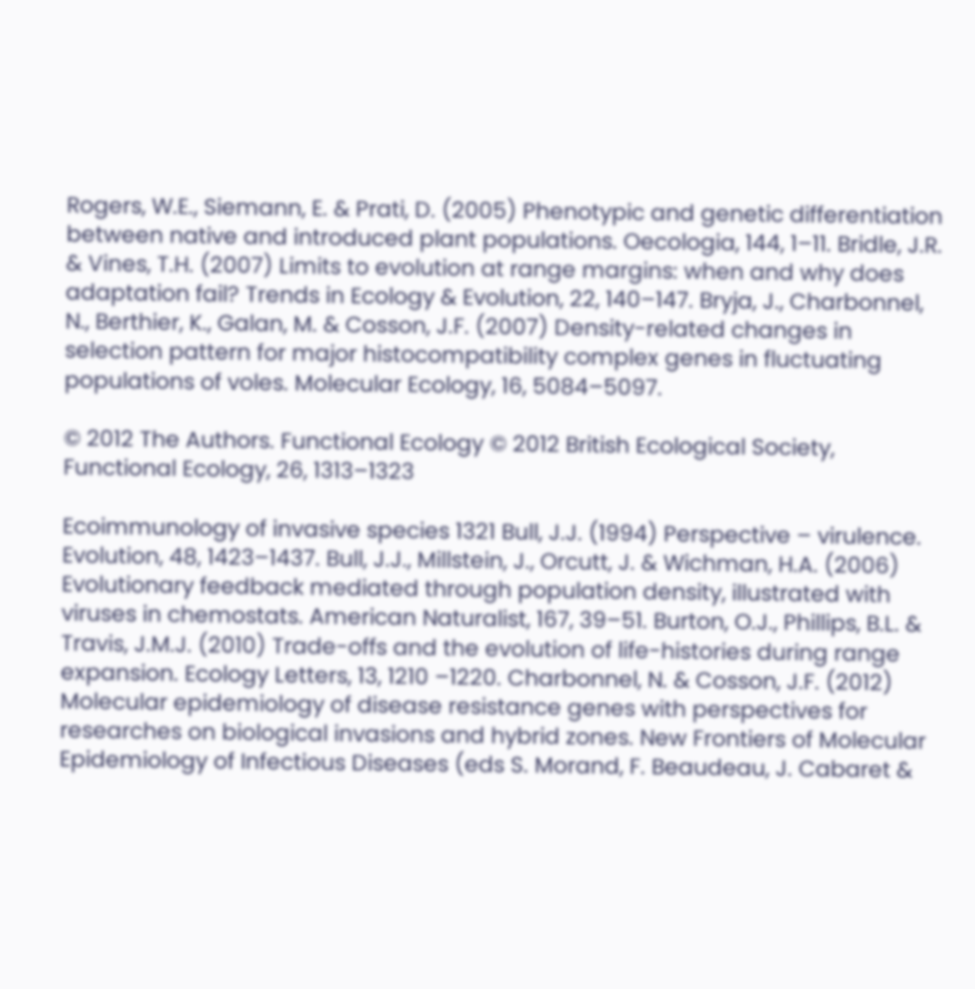Rogers, W.E., Siemann, E. & Prati, D. (2005) Phenotypic and genetic differentiation between native and introduced plant populations. Oecologia, 144, 1–11. Bridle, J.R. & Vines, T.H. (2007) Limits to evolution at range margins: when and why does adaptation fail? Trends in Ecology & Evolution, 22, 140–147. Bryja, J., Charbonnel, N., Berthier, K., Galan, M. & Cosson, J.F. (2007) Density-related changes in selection pattern for major histocompatibility complex genes in fluctuating populations of voles. Molecular Ecology, 16, 5084–5097.

© 2012 The Authors. Functional Ecology © 2012 British Ecological Society, Functional Ecology, 26, 1313–1323

Ecoimmunology of invasive species 1321 Bull, J.J. (1994) Perspective – virulence. Evolution, 48, 1423–1437. Bull, J.J., Millstein, J., Orcutt, J. & Wichman, H.A. (2006) Evolutionary feedback mediated through population density, illustrated with viruses in chemostats. American Naturalist, 167, 39–51. Burton, O.J., Phillips, B.L. & Travis, J.M.J. (2010) Trade-offs and the evolution of life-histories during range expansion. Ecology Letters, 13, 1210 –1220. Charbonnel, N. & Cosson, J.F. (2012) Molecular epidemiology of disease resistance genes with perspectives for researches on biological invasions and hybrid zones. New Frontiers of Molecular Epidemiology of Infectious Diseases (eds S. Morand, F. Beaudeau, J. Cabaret &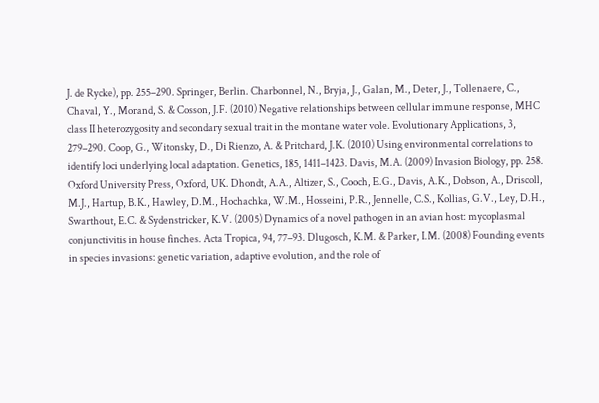J. de Rycke), pp. 255–290. Springer, Berlin. Charbonnel, N., Bryja, J., Galan, M., Deter, J., Tollenaere, C., Chaval, Y., Morand, S. & Cosson, J.F. (2010) Negative relationships between cellular immune response, MHC class II heterozygosity and secondary sexual trait in the montane water vole. Evolutionary Applications, 3, 279–290. Coop, G., Witonsky, D., Di Rienzo, A. & Pritchard, J.K. (2010) Using environmental correlations to identify loci underlying local adaptation. Genetics, 185, 1411–1423. Davis, M.A. (2009) Invasion Biology, pp. 258. Oxford University Press, Oxford, UK. Dhondt, A.A., Altizer, S., Cooch, E.G., Davis, A.K., Dobson, A., Driscoll, M.J., Hartup, B.K., Hawley, D.M., Hochachka, W.M., Hosseini, P.R., Jennelle, C.S., Kollias, G.V., Ley, D.H., Swarthout, E.C. & Sydenstricker, K.V. (2005) Dynamics of a novel pathogen in an avian host: mycoplasmal conjunctivitis in house finches. Acta Tropica, 94, 77–93. Dlugosch, K.M. & Parker, I.M. (2008) Founding events in species invasions: genetic variation, adaptive evolution, and the role of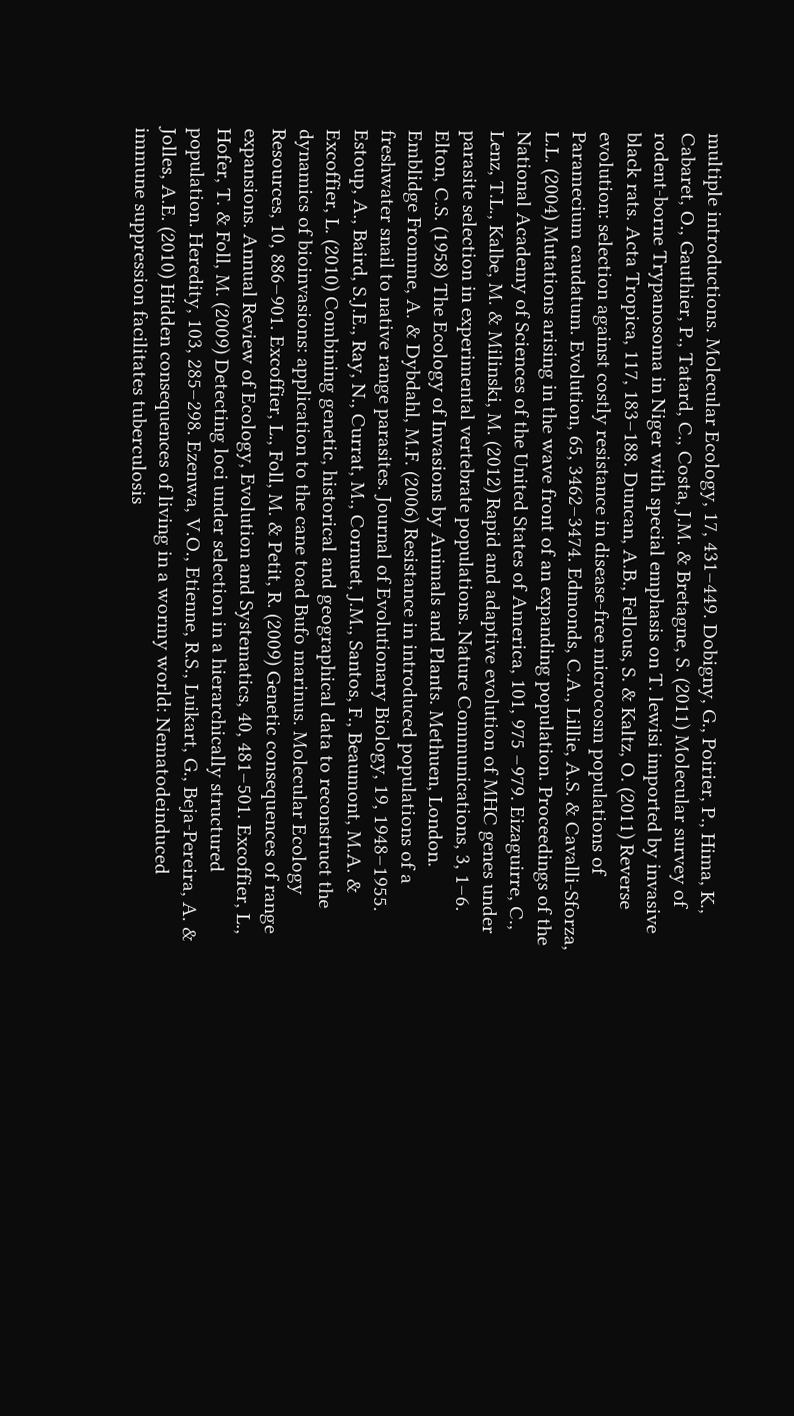multiple introductions. Molecular Ecology, 17, 431–449. Dobigny, G., Poirier, P., Hima, K., Cabaret, O., Gauthier, P., Tatard, C., Costa, J.M. & Bretagne, S. (2011) Molecular survey of rodent-borne Trypanosoma in Niger with special emphasis on T. lewisi imported by invasive black rats. Acta Tropica, 117, 183–188. Duncan, A.B., Fellous, S. & Kaltz, O. (2011) Reverse evolution: selection against costly resistance in disease-free microcosm populations of Paramecium caudatum. Evolution, 65, 3462–3474. Edmonds, C.A., Lillie, A.S. & Cavalli-Sforza, L.L. (2004) Mutations arising in the wave front of an expanding population. Proceedings of the National Academy of Sciences of the United States of America, 101, 975 –979. Eizaguirre, C., Lenz, T.L., Kalbe, M. & Milinski, M. (2012) Rapid and adaptive evolution of MHC genes under parasite selection in experimental vertebrate populations. Nature Communications, 3, 1–6. Elton, C.S. (1958) The Ecology of Invasions by Animals and Plants. Methuen, London. Emblidge Fromme, A. & Dybdahl, M.F. (2006) Resistance in introduced populations of a freshwater snail to native range parasites. Journal of Evolutionary Biology, 19, 1948–1955. Estoup, A., Baird, S.J.E., Ray, N., Currat, M., Cornuet, J.M., Santos, F., Beaumont, M.A. & Excoffier, L. (2010) Combining genetic, historical and geographical data to reconstruct the dynamics of bioinvasions: application to the cane toad Bufo marinus. Molecular Ecology Resources, 10, 886–901. Excoffier, L., Foll, M. & Petit, R. (2009) Genetic consequences of range expansions. Annual Review of Ecology, Evolution and Systematics, 40, 481–501. Excoffier, L., Hofer, T. & Foll, M. (2009) Detecting loci under selection in a hierarchically structured population. Heredity, 103, 285–298. Ezenwa, V.O., Etienne, R.S., Luikart, G., Beja-Pereira, A. & Jolles, A.E. (2010) Hidden consequences of living in a wormy world: Nematodeinduced immune suppression facilitates tuberculosis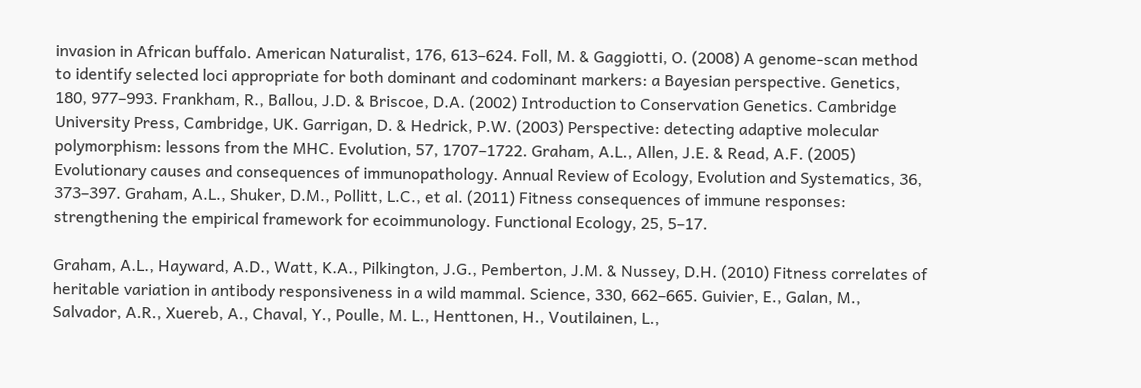invasion in African buffalo. American Naturalist, 176, 613–624. Foll, M. & Gaggiotti, O. (2008) A genome-scan method to identify selected loci appropriate for both dominant and codominant markers: a Bayesian perspective. Genetics, 180, 977–993. Frankham, R., Ballou, J.D. & Briscoe, D.A. (2002) Introduction to Conservation Genetics. Cambridge University Press, Cambridge, UK. Garrigan, D. & Hedrick, P.W. (2003) Perspective: detecting adaptive molecular polymorphism: lessons from the MHC. Evolution, 57, 1707–1722. Graham, A.L., Allen, J.E. & Read, A.F. (2005) Evolutionary causes and consequences of immunopathology. Annual Review of Ecology, Evolution and Systematics, 36, 373–397. Graham, A.L., Shuker, D.M., Pollitt, L.C., et al. (2011) Fitness consequences of immune responses: strengthening the empirical framework for ecoimmunology. Functional Ecology, 25, 5–17.

Graham, A.L., Hayward, A.D., Watt, K.A., Pilkington, J.G., Pemberton, J.M. & Nussey, D.H. (2010) Fitness correlates of heritable variation in antibody responsiveness in a wild mammal. Science, 330, 662–665. Guivier, E., Galan, M., Salvador, A.R., Xuereb, A., Chaval, Y., Poulle, M. L., Henttonen, H., Voutilainen, L.,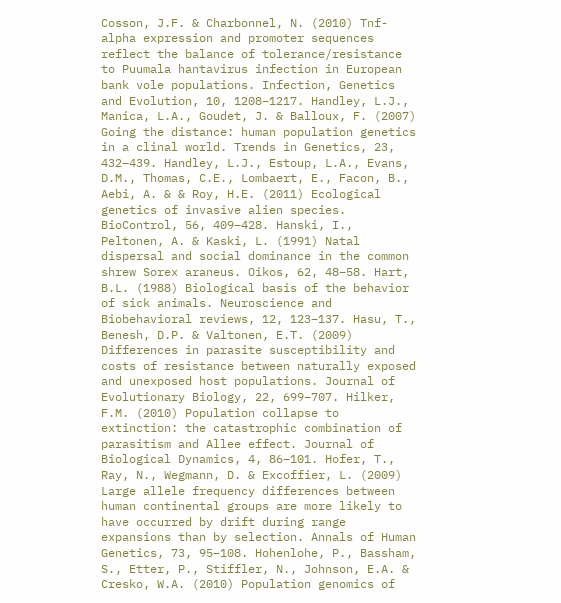Cosson, J.F. & Charbonnel, N. (2010) Tnf-alpha expression and promoter sequences reflect the balance of tolerance/resistance to Puumala hantavirus infection in European bank vole populations. Infection, Genetics and Evolution, 10, 1208–1217. Handley, L.J., Manica, L.A., Goudet, J. & Balloux, F. (2007) Going the distance: human population genetics in a clinal world. Trends in Genetics, 23, 432–439. Handley, L.J., Estoup, L.A., Evans, D.M., Thomas, C.E., Lombaert, E., Facon, B., Aebi, A. & & Roy, H.E. (2011) Ecological genetics of invasive alien species. BioControl, 56, 409–428. Hanski, I., Peltonen, A. & Kaski, L. (1991) Natal dispersal and social dominance in the common shrew Sorex araneus. Oikos, 62, 48–58. Hart, B.L. (1988) Biological basis of the behavior of sick animals. Neuroscience and Biobehavioral reviews, 12, 123–137. Hasu, T., Benesh, D.P. & Valtonen, E.T. (2009) Differences in parasite susceptibility and costs of resistance between naturally exposed and unexposed host populations. Journal of Evolutionary Biology, 22, 699–707. Hilker, F.M. (2010) Population collapse to extinction: the catastrophic combination of parasitism and Allee effect. Journal of Biological Dynamics, 4, 86–101. Hofer, T., Ray, N., Wegmann, D. & Excoffier, L. (2009) Large allele frequency differences between human continental groups are more likely to have occurred by drift during range expansions than by selection. Annals of Human Genetics, 73, 95–108. Hohenlohe, P., Bassham, S., Etter, P., Stiffler, N., Johnson, E.A. & Cresko, W.A. (2010) Population genomics of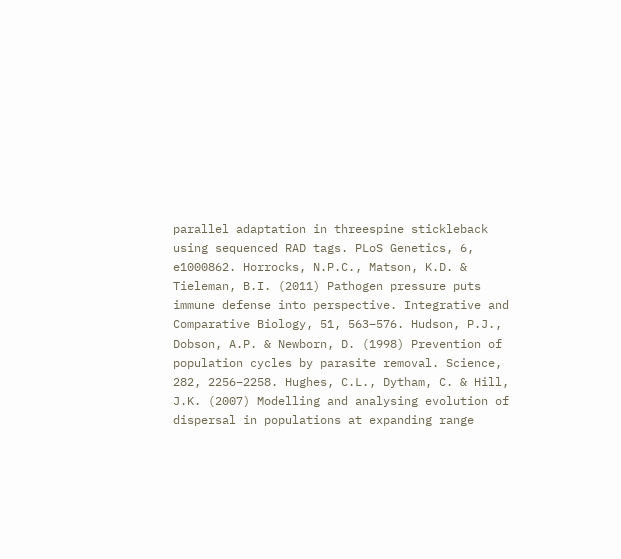parallel adaptation in threespine stickleback using sequenced RAD tags. PLoS Genetics, 6, e1000862. Horrocks, N.P.C., Matson, K.D. & Tieleman, B.I. (2011) Pathogen pressure puts immune defense into perspective. Integrative and Comparative Biology, 51, 563–576. Hudson, P.J., Dobson, A.P. & Newborn, D. (1998) Prevention of population cycles by parasite removal. Science, 282, 2256–2258. Hughes, C.L., Dytham, C. & Hill, J.K. (2007) Modelling and analysing evolution of dispersal in populations at expanding range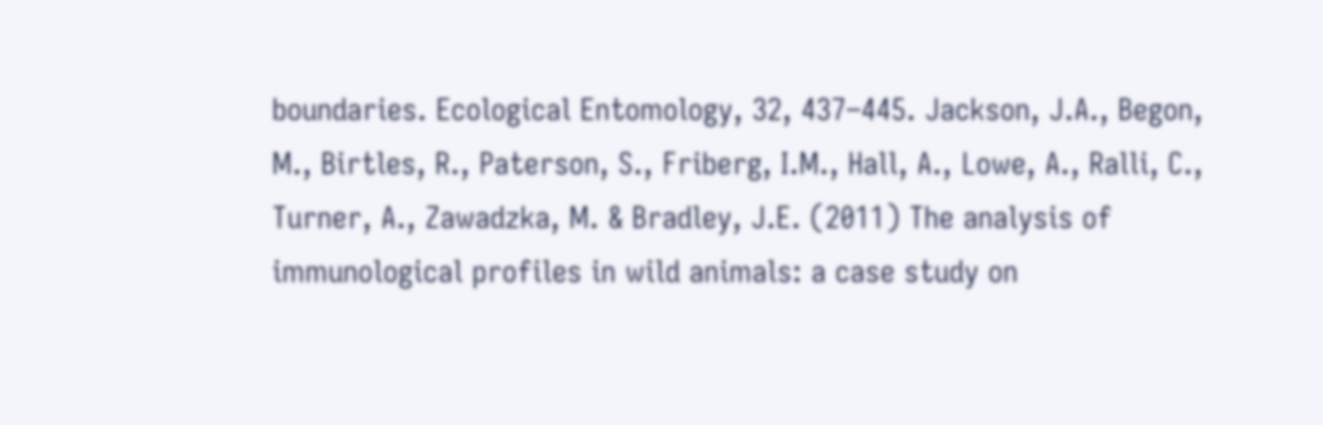boundaries. Ecological Entomology, 32, 437–445. Jackson, J.A., Begon, M., Birtles, R., Paterson, S., Friberg, I.M., Hall, A., Lowe, A., Ralli, C., Turner, A., Zawadzka, M. & Bradley, J.E. (2011) The analysis of immunological profiles in wild animals: a case study on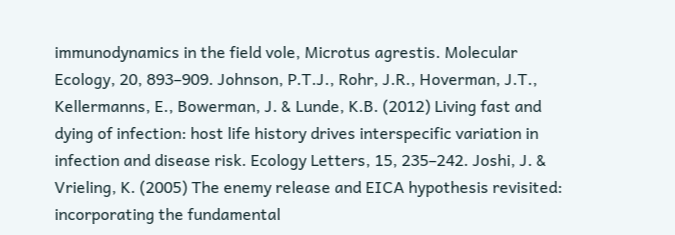immunodynamics in the field vole, Microtus agrestis. Molecular Ecology, 20, 893–909. Johnson, P.T.J., Rohr, J.R., Hoverman, J.T., Kellermanns, E., Bowerman, J. & Lunde, K.B. (2012) Living fast and dying of infection: host life history drives interspecific variation in infection and disease risk. Ecology Letters, 15, 235–242. Joshi, J. & Vrieling, K. (2005) The enemy release and EICA hypothesis revisited: incorporating the fundamental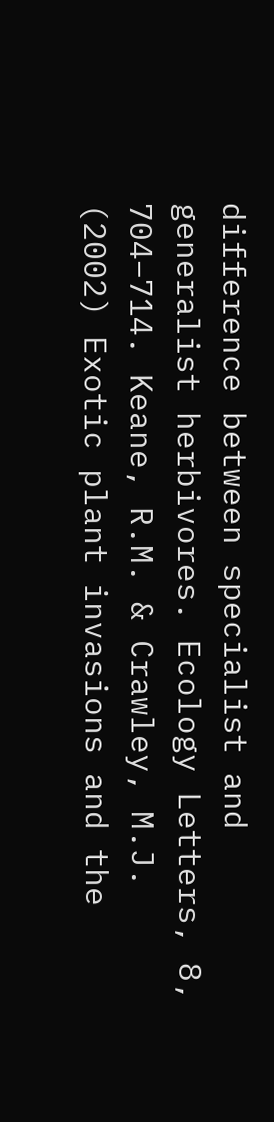difference between specialist and generalist herbivores. Ecology Letters, 8, 704–714. Keane, R.M. & Crawley, M.J. (2002) Exotic plant invasions and the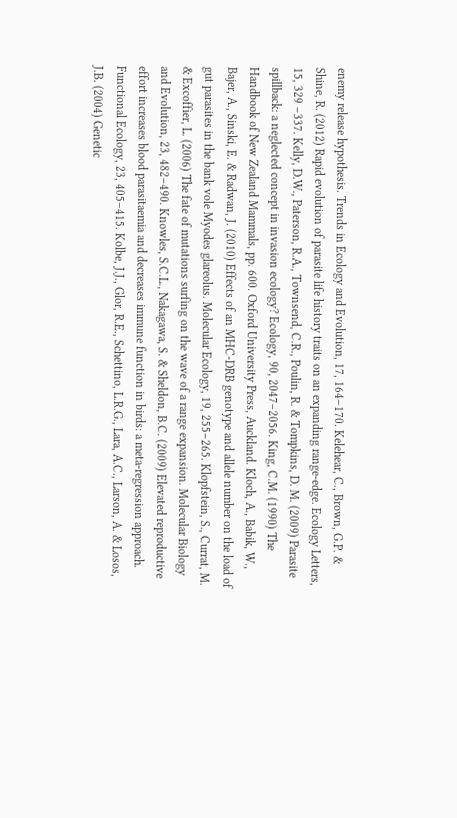enemy release hypothesis. Trends in Ecology and Evolution, 17, 164–170. Kelehear, C., Brown, G.P. & Shine, R. (2012) Rapid evolution of parasite life history traits on an expanding range-edge. Ecology Letters, 15, 329 –337. Kelly, D.W., Paterson, R.A., Townsend, C.R., Poulin, R. & Tompkins, D. M. (2009) Parasite spillback: a neglected concept in invasion ecology? Ecology, 90, 2047–2056. King, C.M. (1990) The Handbook of New Zealand Mammals, pp. 600. Oxford University Press, Auckland. Kloch, A., Babik, W., Bajer, A., Sinski, E. & Radwan, J. (2010) Effects of an MHC-DRB genotype and allele number on the load of gut parasites in the bank vole Myodes glareolus. Molecular Ecology, 19, 255–265. Klopfstein, S., Currat, M. & Excoffier, L. (2006) The fate of mutations surfing on the wave of a range expansion. Molecular Biology and Evolution, 23, 482–490. Knowles, S.C.L., Nakagawa, S. & Sheldon, B.C. (2009) Elevated reproductive effort increases blood parasitaemia and decreases immune function in birds: a meta-regression approach. Functional Ecology, 23, 405–415. Kolbe, J.J., Glor, R.E., Schettino, L.R.G., Lara, A.C., Larson, A. & Losos, J.B. (2004) Genetic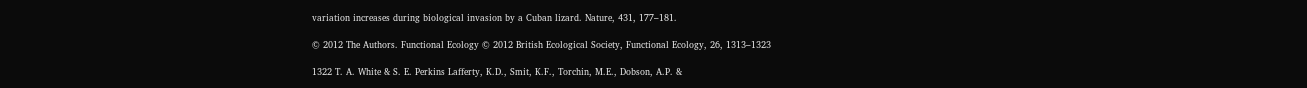variation increases during biological invasion by a Cuban lizard. Nature, 431, 177–181.

© 2012 The Authors. Functional Ecology © 2012 British Ecological Society, Functional Ecology, 26, 1313–1323

1322 T. A. White & S. E. Perkins Lafferty, K.D., Smit, K.F., Torchin, M.E., Dobson, A.P. &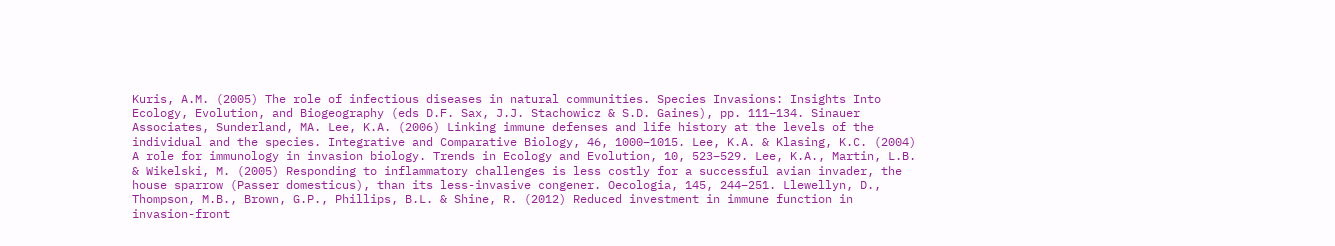Kuris, A.M. (2005) The role of infectious diseases in natural communities. Species Invasions: Insights Into Ecology, Evolution, and Biogeography (eds D.F. Sax, J.J. Stachowicz & S.D. Gaines), pp. 111–134. Sinauer Associates, Sunderland, MA. Lee, K.A. (2006) Linking immune defenses and life history at the levels of the individual and the species. Integrative and Comparative Biology, 46, 1000–1015. Lee, K.A. & Klasing, K.C. (2004) A role for immunology in invasion biology. Trends in Ecology and Evolution, 10, 523–529. Lee, K.A., Martin, L.B. & Wikelski, M. (2005) Responding to inflammatory challenges is less costly for a successful avian invader, the house sparrow (Passer domesticus), than its less-invasive congener. Oecologia, 145, 244–251. Llewellyn, D., Thompson, M.B., Brown, G.P., Phillips, B.L. & Shine, R. (2012) Reduced investment in immune function in invasion-front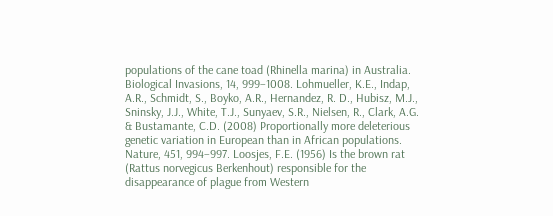populations of the cane toad (Rhinella marina) in Australia. Biological Invasions, 14, 999–1008. Lohmueller, K.E., Indap, A.R., Schmidt, S., Boyko, A.R., Hernandez, R. D., Hubisz, M.J., Sninsky, J.J., White, T.J., Sunyaev, S.R., Nielsen, R., Clark, A.G. & Bustamante, C.D. (2008) Proportionally more deleterious genetic variation in European than in African populations. Nature, 451, 994–997. Loosjes, F.E. (1956) Is the brown rat (Rattus norvegicus Berkenhout) responsible for the disappearance of plague from Western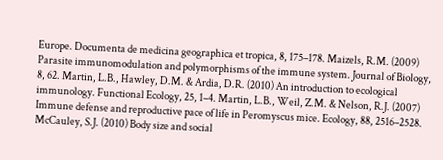Europe. Documenta de medicina geographica et tropica, 8, 175–178. Maizels, R.M. (2009) Parasite immunomodulation and polymorphisms of the immune system. Journal of Biology, 8, 62. Martin, L.B., Hawley, D.M. & Ardia, D.R. (2010) An introduction to ecological immunology. Functional Ecology, 25, 1–4. Martin, L.B., Weil, Z.M. & Nelson, R.J. (2007) Immune defense and reproductive pace of life in Peromyscus mice. Ecology, 88, 2516–2528. McCauley, S.J. (2010) Body size and social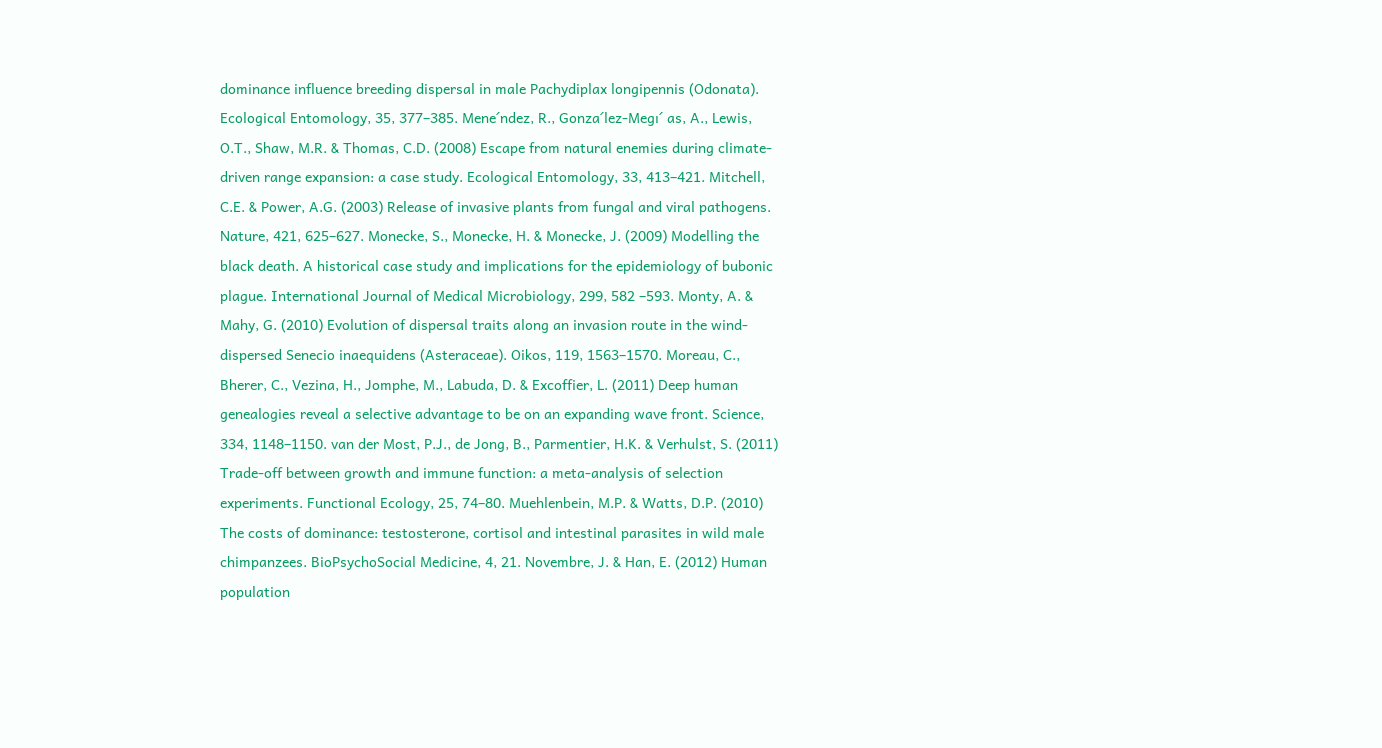dominance influence breeding dispersal in male Pachydiplax longipennis (Odonata). Ecological Entomology, 35, 377–385. Mene´ndez, R., Gonza´lez-Megı´ as, A., Lewis, O.T., Shaw, M.R. & Thomas, C.D. (2008) Escape from natural enemies during climate-driven range expansion: a case study. Ecological Entomology, 33, 413–421. Mitchell, C.E. & Power, A.G. (2003) Release of invasive plants from fungal and viral pathogens. Nature, 421, 625–627. Monecke, S., Monecke, H. & Monecke, J. (2009) Modelling the black death. A historical case study and implications for the epidemiology of bubonic plague. International Journal of Medical Microbiology, 299, 582 –593. Monty, A. & Mahy, G. (2010) Evolution of dispersal traits along an invasion route in the wind-dispersed Senecio inaequidens (Asteraceae). Oikos, 119, 1563–1570. Moreau, C., Bherer, C., Vezina, H., Jomphe, M., Labuda, D. & Excoffier, L. (2011) Deep human genealogies reveal a selective advantage to be on an expanding wave front. Science, 334, 1148–1150. van der Most, P.J., de Jong, B., Parmentier, H.K. & Verhulst, S. (2011) Trade-off between growth and immune function: a meta-analysis of selection experiments. Functional Ecology, 25, 74–80. Muehlenbein, M.P. & Watts, D.P. (2010) The costs of dominance: testosterone, cortisol and intestinal parasites in wild male chimpanzees. BioPsychoSocial Medicine, 4, 21. Novembre, J. & Han, E. (2012) Human population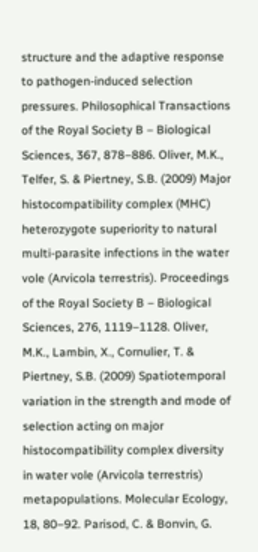structure and the adaptive response to pathogen-induced selection pressures. Philosophical Transactions of the Royal Society B – Biological Sciences, 367, 878–886. Oliver, M.K., Telfer, S. & Piertney, S.B. (2009) Major histocompatibility complex (MHC) heterozygote superiority to natural multi-parasite infections in the water vole (Arvicola terrestris). Proceedings of the Royal Society B – Biological Sciences, 276, 1119–1128. Oliver, M.K., Lambin, X., Cornulier, T. & Piertney, S.B. (2009) Spatiotemporal variation in the strength and mode of selection acting on major histocompatibility complex diversity in water vole (Arvicola terrestris) metapopulations. Molecular Ecology, 18, 80–92. Parisod, C. & Bonvin, G.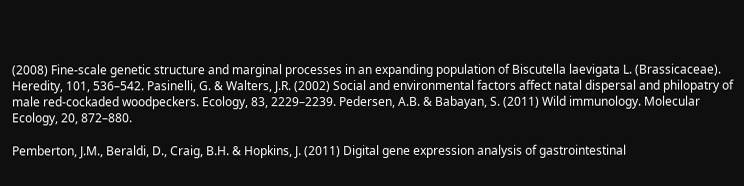(2008) Fine-scale genetic structure and marginal processes in an expanding population of Biscutella laevigata L. (Brassicaceae). Heredity, 101, 536–542. Pasinelli, G. & Walters, J.R. (2002) Social and environmental factors affect natal dispersal and philopatry of male red-cockaded woodpeckers. Ecology, 83, 2229–2239. Pedersen, A.B. & Babayan, S. (2011) Wild immunology. Molecular Ecology, 20, 872–880.

Pemberton, J.M., Beraldi, D., Craig, B.H. & Hopkins, J. (2011) Digital gene expression analysis of gastrointestinal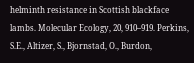helminth resistance in Scottish blackface lambs. Molecular Ecology, 20, 910–919. Perkins, S.E., Altizer, S., Bjornstad, O., Burdon,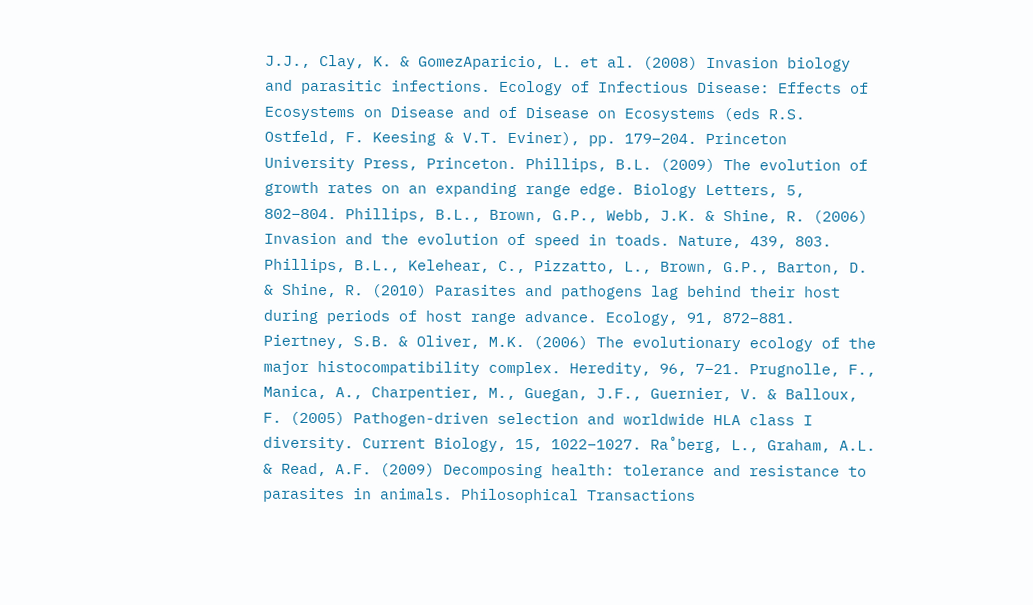J.J., Clay, K. & GomezAparicio, L. et al. (2008) Invasion biology and parasitic infections. Ecology of Infectious Disease: Effects of Ecosystems on Disease and of Disease on Ecosystems (eds R.S. Ostfeld, F. Keesing & V.T. Eviner), pp. 179–204. Princeton University Press, Princeton. Phillips, B.L. (2009) The evolution of growth rates on an expanding range edge. Biology Letters, 5, 802–804. Phillips, B.L., Brown, G.P., Webb, J.K. & Shine, R. (2006) Invasion and the evolution of speed in toads. Nature, 439, 803. Phillips, B.L., Kelehear, C., Pizzatto, L., Brown, G.P., Barton, D. & Shine, R. (2010) Parasites and pathogens lag behind their host during periods of host range advance. Ecology, 91, 872–881. Piertney, S.B. & Oliver, M.K. (2006) The evolutionary ecology of the major histocompatibility complex. Heredity, 96, 7–21. Prugnolle, F., Manica, A., Charpentier, M., Guegan, J.F., Guernier, V. & Balloux, F. (2005) Pathogen-driven selection and worldwide HLA class I diversity. Current Biology, 15, 1022–1027. Ra˚berg, L., Graham, A.L. & Read, A.F. (2009) Decomposing health: tolerance and resistance to parasites in animals. Philosophical Transactions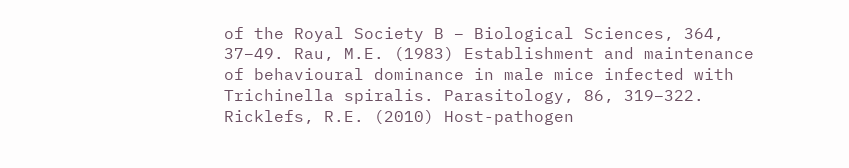of the Royal Society B – Biological Sciences, 364, 37–49. Rau, M.E. (1983) Establishment and maintenance of behavioural dominance in male mice infected with Trichinella spiralis. Parasitology, 86, 319–322. Ricklefs, R.E. (2010) Host-pathogen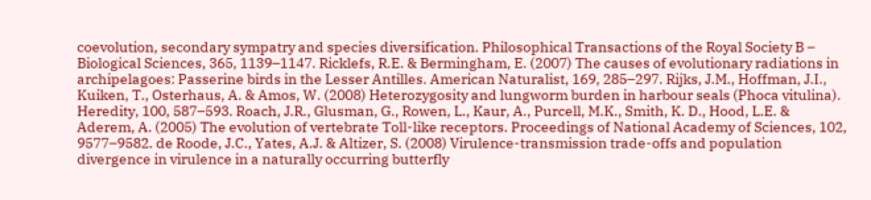coevolution, secondary sympatry and species diversification. Philosophical Transactions of the Royal Society B – Biological Sciences, 365, 1139–1147. Ricklefs, R.E. & Bermingham, E. (2007) The causes of evolutionary radiations in archipelagoes: Passerine birds in the Lesser Antilles. American Naturalist, 169, 285–297. Rijks, J.M., Hoffman, J.I., Kuiken, T., Osterhaus, A. & Amos, W. (2008) Heterozygosity and lungworm burden in harbour seals (Phoca vitulina). Heredity, 100, 587–593. Roach, J.R., Glusman, G., Rowen, L., Kaur, A., Purcell, M.K., Smith, K. D., Hood, L.E. & Aderem, A. (2005) The evolution of vertebrate Toll-like receptors. Proceedings of National Academy of Sciences, 102, 9577–9582. de Roode, J.C., Yates, A.J. & Altizer, S. (2008) Virulence-transmission trade-offs and population divergence in virulence in a naturally occurring butterfly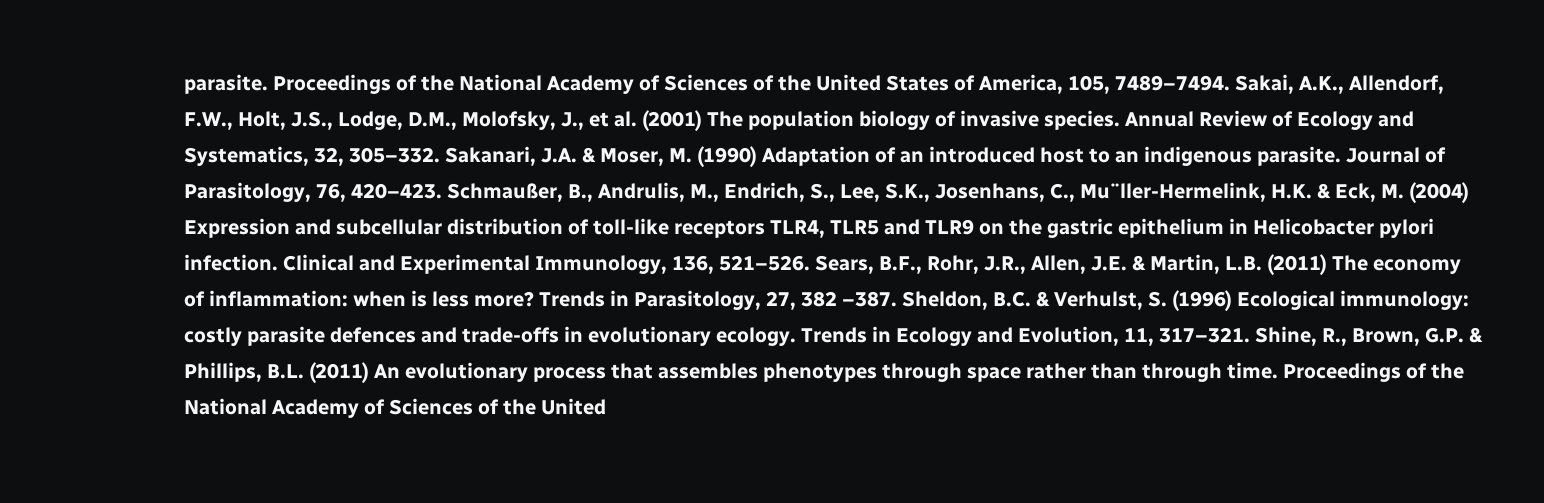parasite. Proceedings of the National Academy of Sciences of the United States of America, 105, 7489–7494. Sakai, A.K., Allendorf, F.W., Holt, J.S., Lodge, D.M., Molofsky, J., et al. (2001) The population biology of invasive species. Annual Review of Ecology and Systematics, 32, 305–332. Sakanari, J.A. & Moser, M. (1990) Adaptation of an introduced host to an indigenous parasite. Journal of Parasitology, 76, 420–423. Schmaußer, B., Andrulis, M., Endrich, S., Lee, S.K., Josenhans, C., Mu¨ller-Hermelink, H.K. & Eck, M. (2004) Expression and subcellular distribution of toll-like receptors TLR4, TLR5 and TLR9 on the gastric epithelium in Helicobacter pylori infection. Clinical and Experimental Immunology, 136, 521–526. Sears, B.F., Rohr, J.R., Allen, J.E. & Martin, L.B. (2011) The economy of inflammation: when is less more? Trends in Parasitology, 27, 382 –387. Sheldon, B.C. & Verhulst, S. (1996) Ecological immunology: costly parasite defences and trade-offs in evolutionary ecology. Trends in Ecology and Evolution, 11, 317–321. Shine, R., Brown, G.P. & Phillips, B.L. (2011) An evolutionary process that assembles phenotypes through space rather than through time. Proceedings of the National Academy of Sciences of the United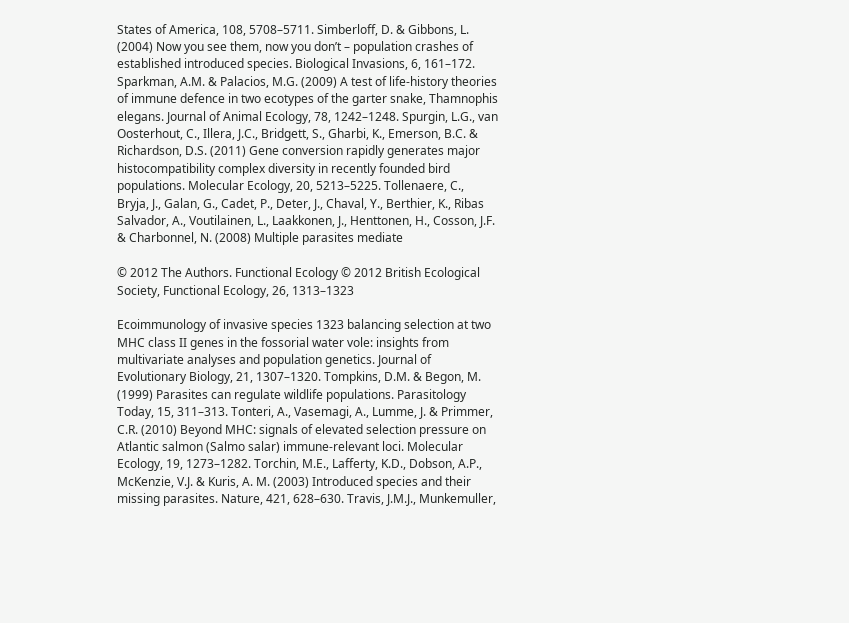States of America, 108, 5708–5711. Simberloff, D. & Gibbons, L. (2004) Now you see them, now you don’t – population crashes of established introduced species. Biological Invasions, 6, 161–172. Sparkman, A.M. & Palacios, M.G. (2009) A test of life-history theories of immune defence in two ecotypes of the garter snake, Thamnophis elegans. Journal of Animal Ecology, 78, 1242–1248. Spurgin, L.G., van Oosterhout, C., Illera, J.C., Bridgett, S., Gharbi, K., Emerson, B.C. & Richardson, D.S. (2011) Gene conversion rapidly generates major histocompatibility complex diversity in recently founded bird populations. Molecular Ecology, 20, 5213–5225. Tollenaere, C., Bryja, J., Galan, G., Cadet, P., Deter, J., Chaval, Y., Berthier, K., Ribas Salvador, A., Voutilainen, L., Laakkonen, J., Henttonen, H., Cosson, J.F. & Charbonnel, N. (2008) Multiple parasites mediate

© 2012 The Authors. Functional Ecology © 2012 British Ecological Society, Functional Ecology, 26, 1313–1323

Ecoimmunology of invasive species 1323 balancing selection at two MHC class II genes in the fossorial water vole: insights from multivariate analyses and population genetics. Journal of Evolutionary Biology, 21, 1307–1320. Tompkins, D.M. & Begon, M. (1999) Parasites can regulate wildlife populations. Parasitology Today, 15, 311–313. Tonteri, A., Vasemagi, A., Lumme, J. & Primmer, C.R. (2010) Beyond MHC: signals of elevated selection pressure on Atlantic salmon (Salmo salar) immune-relevant loci. Molecular Ecology, 19, 1273–1282. Torchin, M.E., Lafferty, K.D., Dobson, A.P., McKenzie, V.J. & Kuris, A. M. (2003) Introduced species and their missing parasites. Nature, 421, 628–630. Travis, J.M.J., Munkemuller,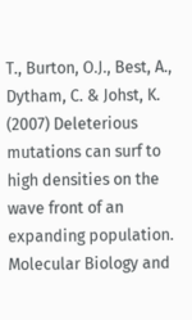T., Burton, O.J., Best, A., Dytham, C. & Johst, K. (2007) Deleterious mutations can surf to high densities on the wave front of an expanding population. Molecular Biology and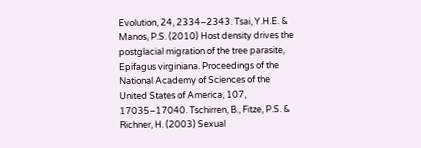Evolution, 24, 2334–2343. Tsai, Y.H.E. & Manos, P.S. (2010) Host density drives the postglacial migration of the tree parasite, Epifagus virginiana. Proceedings of the National Academy of Sciences of the United States of America, 107, 17035–17040. Tschirren, B., Fitze, P.S. & Richner, H. (2003) Sexual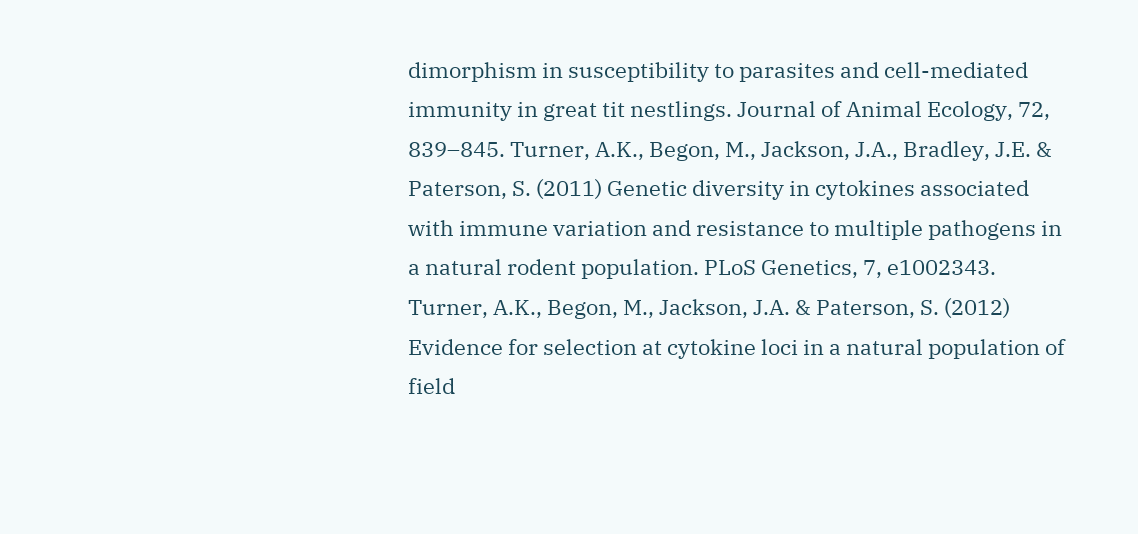dimorphism in susceptibility to parasites and cell-mediated immunity in great tit nestlings. Journal of Animal Ecology, 72, 839–845. Turner, A.K., Begon, M., Jackson, J.A., Bradley, J.E. & Paterson, S. (2011) Genetic diversity in cytokines associated with immune variation and resistance to multiple pathogens in a natural rodent population. PLoS Genetics, 7, e1002343. Turner, A.K., Begon, M., Jackson, J.A. & Paterson, S. (2012) Evidence for selection at cytokine loci in a natural population of field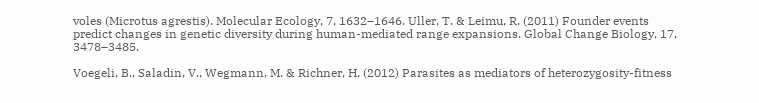voles (Microtus agrestis). Molecular Ecology, 7, 1632–1646. Uller, T. & Leimu, R. (2011) Founder events predict changes in genetic diversity during human-mediated range expansions. Global Change Biology, 17, 3478–3485.

Voegeli, B., Saladin, V., Wegmann, M. & Richner, H. (2012) Parasites as mediators of heterozygosity-fitness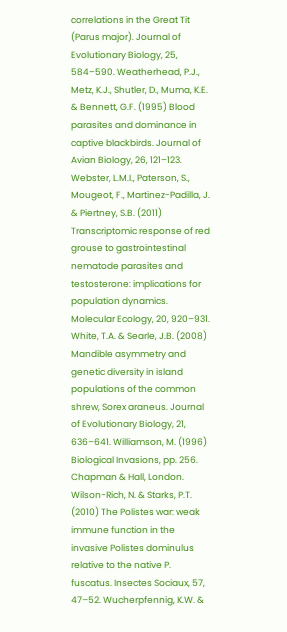correlations in the Great Tit (Parus major). Journal of Evolutionary Biology, 25, 584–590. Weatherhead, P.J., Metz, K.J., Shutler, D., Muma, K.E. & Bennett, G.F. (1995) Blood parasites and dominance in captive blackbirds. Journal of Avian Biology, 26, 121–123. Webster, L.M.I., Paterson, S., Mougeot, F., Martinez-Padilla, J. & Piertney, S.B. (2011) Transcriptomic response of red grouse to gastrointestinal nematode parasites and testosterone: implications for population dynamics. Molecular Ecology, 20, 920–931. White, T.A. & Searle, J.B. (2008) Mandible asymmetry and genetic diversity in island populations of the common shrew, Sorex araneus. Journal of Evolutionary Biology, 21, 636–641. Williamson, M. (1996) Biological Invasions, pp. 256. Chapman & Hall, London. Wilson-Rich, N. & Starks, P.T. (2010) The Polistes war: weak immune function in the invasive Polistes dominulus relative to the native P. fuscatus. Insectes Sociaux, 57, 47–52. Wucherpfennig, K.W. &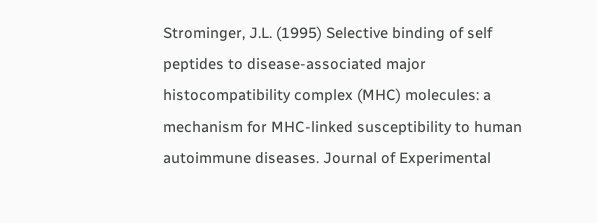Strominger, J.L. (1995) Selective binding of self peptides to disease-associated major histocompatibility complex (MHC) molecules: a mechanism for MHC-linked susceptibility to human autoimmune diseases. Journal of Experimental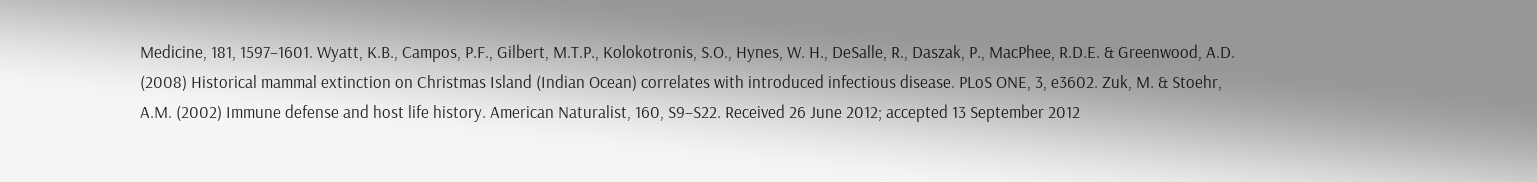Medicine, 181, 1597–1601. Wyatt, K.B., Campos, P.F., Gilbert, M.T.P., Kolokotronis, S.O., Hynes, W. H., DeSalle, R., Daszak, P., MacPhee, R.D.E. & Greenwood, A.D. (2008) Historical mammal extinction on Christmas Island (Indian Ocean) correlates with introduced infectious disease. PLoS ONE, 3, e3602. Zuk, M. & Stoehr, A.M. (2002) Immune defense and host life history. American Naturalist, 160, S9–S22. Received 26 June 2012; accepted 13 September 2012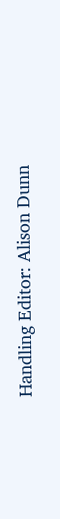Handling Editor: Alison Dunn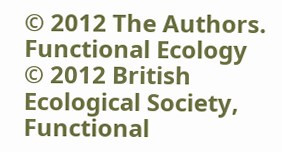© 2012 The Authors. Functional Ecology © 2012 British Ecological Society, Functional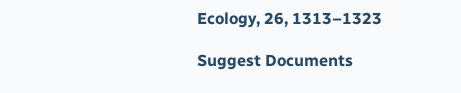Ecology, 26, 1313–1323

Suggest Documents